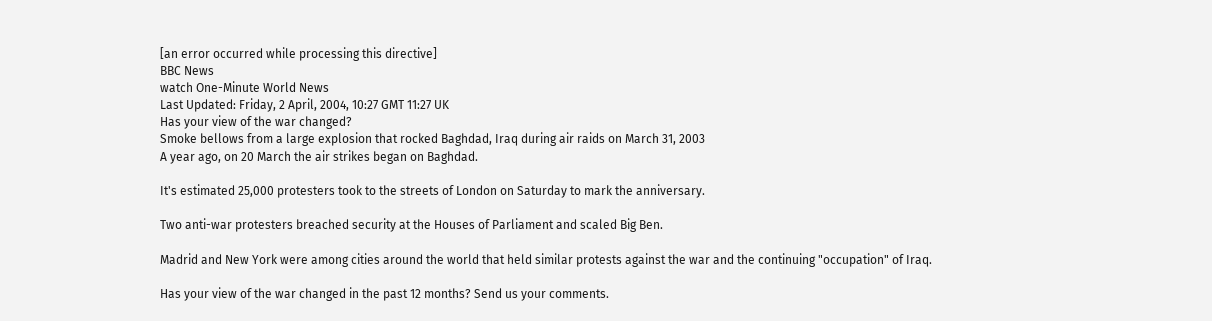[an error occurred while processing this directive]
BBC News
watch One-Minute World News
Last Updated: Friday, 2 April, 2004, 10:27 GMT 11:27 UK
Has your view of the war changed?
Smoke bellows from a large explosion that rocked Baghdad, Iraq during air raids on March 31, 2003
A year ago, on 20 March the air strikes began on Baghdad.

It's estimated 25,000 protesters took to the streets of London on Saturday to mark the anniversary.

Two anti-war protesters breached security at the Houses of Parliament and scaled Big Ben.

Madrid and New York were among cities around the world that held similar protests against the war and the continuing "occupation" of Iraq.

Has your view of the war changed in the past 12 months? Send us your comments.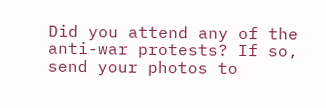Did you attend any of the anti-war protests? If so, send your photos to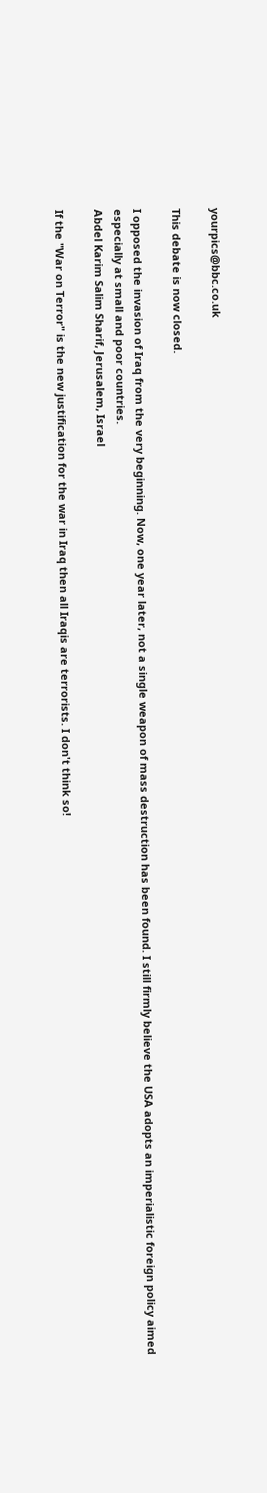yourpics@bbc.co.uk

This debate is now closed.

I opposed the invasion of Iraq from the very beginning. Now, one year later, not a single weapon of mass destruction has been found. I still firmly believe the USA adopts an imperialistic foreign policy aimed especially at small and poor countries.
Abdel Karim Salim Sharif, Jerusalem, Israel

If the "War on Terror" is the new justification for the war in Iraq then all Iraqis are terrorists. I don't think so!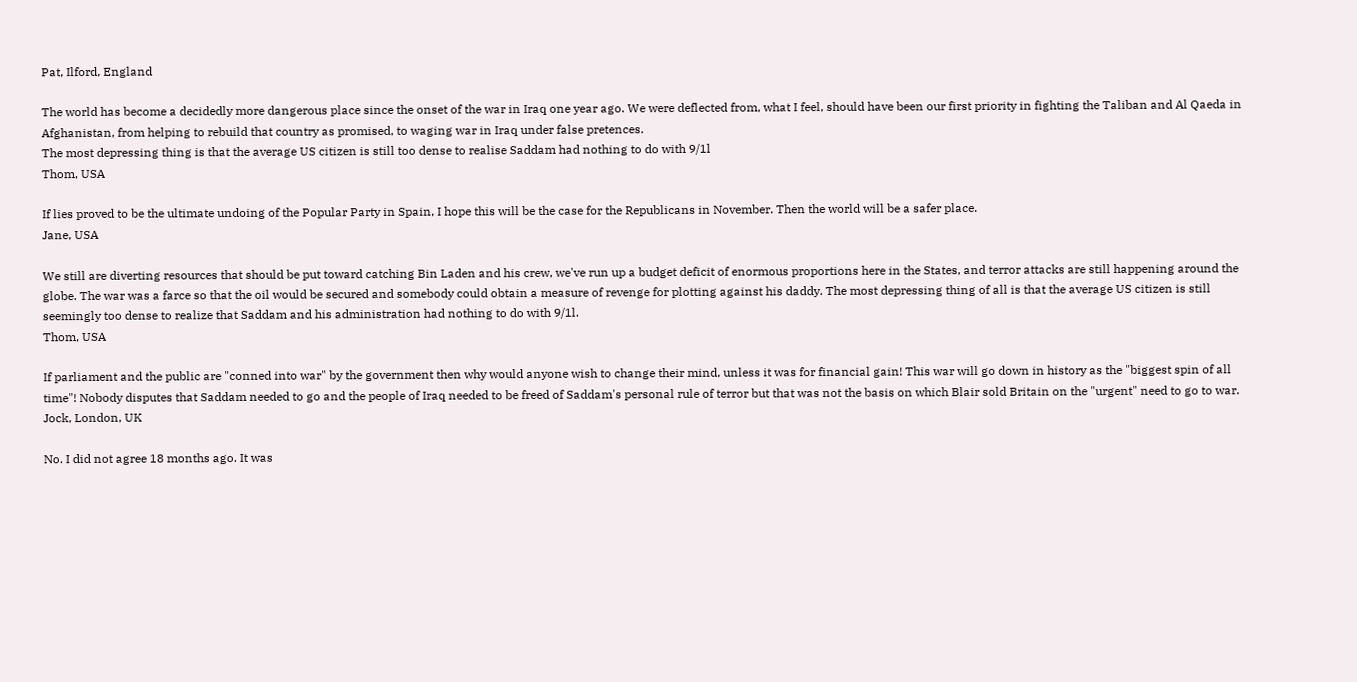Pat, Ilford, England

The world has become a decidedly more dangerous place since the onset of the war in Iraq one year ago. We were deflected from, what I feel, should have been our first priority in fighting the Taliban and Al Qaeda in Afghanistan, from helping to rebuild that country as promised, to waging war in Iraq under false pretences.
The most depressing thing is that the average US citizen is still too dense to realise Saddam had nothing to do with 9/1l
Thom, USA

If lies proved to be the ultimate undoing of the Popular Party in Spain, I hope this will be the case for the Republicans in November. Then the world will be a safer place.
Jane, USA

We still are diverting resources that should be put toward catching Bin Laden and his crew, we've run up a budget deficit of enormous proportions here in the States, and terror attacks are still happening around the globe. The war was a farce so that the oil would be secured and somebody could obtain a measure of revenge for plotting against his daddy. The most depressing thing of all is that the average US citizen is still seemingly too dense to realize that Saddam and his administration had nothing to do with 9/1l.
Thom, USA

If parliament and the public are "conned into war" by the government then why would anyone wish to change their mind, unless it was for financial gain! This war will go down in history as the "biggest spin of all time"! Nobody disputes that Saddam needed to go and the people of Iraq needed to be freed of Saddam's personal rule of terror but that was not the basis on which Blair sold Britain on the "urgent" need to go to war.
Jock, London, UK

No. I did not agree 18 months ago. It was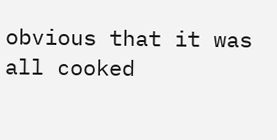obvious that it was all cooked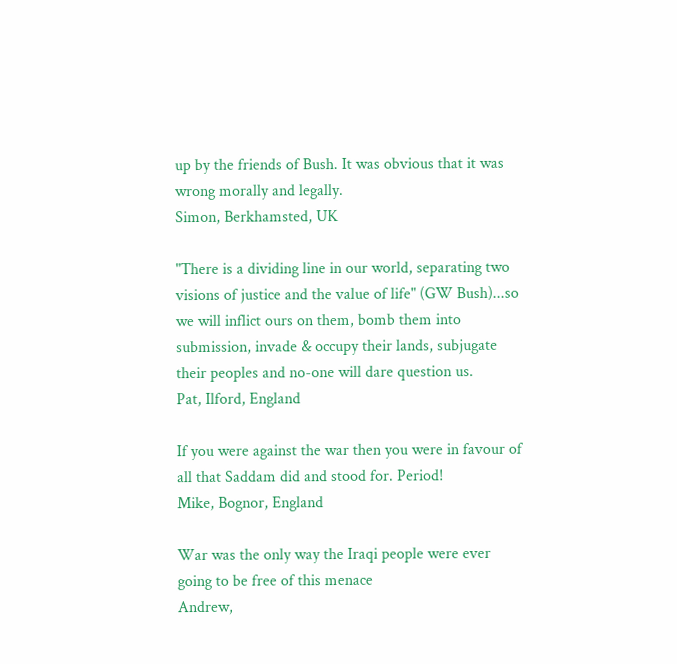up by the friends of Bush. It was obvious that it was wrong morally and legally.
Simon, Berkhamsted, UK

"There is a dividing line in our world, separating two visions of justice and the value of life" (GW Bush)...so we will inflict ours on them, bomb them into submission, invade & occupy their lands, subjugate their peoples and no-one will dare question us.
Pat, Ilford, England

If you were against the war then you were in favour of all that Saddam did and stood for. Period!
Mike, Bognor, England

War was the only way the Iraqi people were ever going to be free of this menace
Andrew,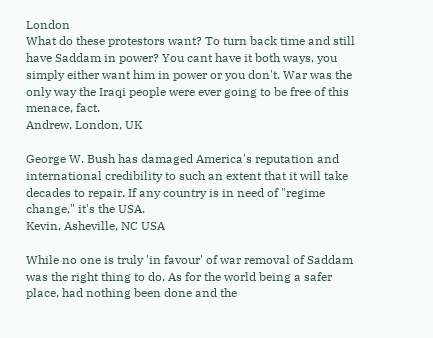London
What do these protestors want? To turn back time and still have Saddam in power? You cant have it both ways, you simply either want him in power or you don't. War was the only way the Iraqi people were ever going to be free of this menace, fact.
Andrew, London, UK

George W. Bush has damaged America's reputation and international credibility to such an extent that it will take decades to repair. If any country is in need of "regime change," it's the USA.
Kevin, Asheville, NC USA

While no one is truly 'in favour' of war removal of Saddam was the right thing to do. As for the world being a safer place, had nothing been done and the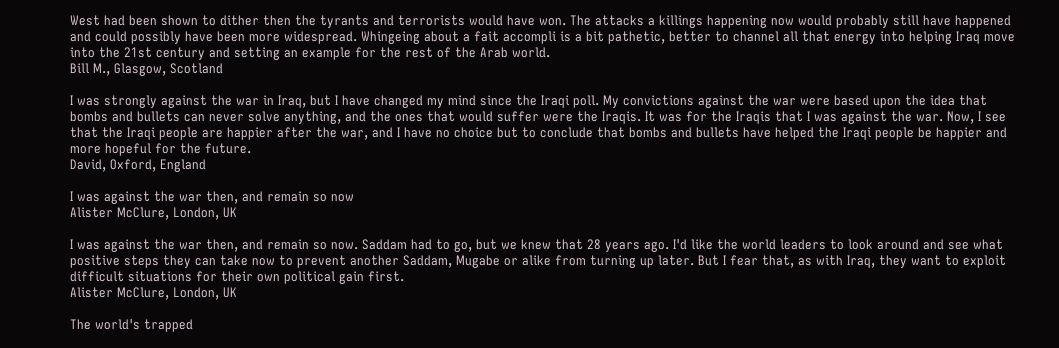West had been shown to dither then the tyrants and terrorists would have won. The attacks a killings happening now would probably still have happened and could possibly have been more widespread. Whingeing about a fait accompli is a bit pathetic, better to channel all that energy into helping Iraq move into the 21st century and setting an example for the rest of the Arab world.
Bill M., Glasgow, Scotland

I was strongly against the war in Iraq, but I have changed my mind since the Iraqi poll. My convictions against the war were based upon the idea that bombs and bullets can never solve anything, and the ones that would suffer were the Iraqis. It was for the Iraqis that I was against the war. Now, I see that the Iraqi people are happier after the war, and I have no choice but to conclude that bombs and bullets have helped the Iraqi people be happier and more hopeful for the future.
David, Oxford, England

I was against the war then, and remain so now
Alister McClure, London, UK

I was against the war then, and remain so now. Saddam had to go, but we knew that 28 years ago. I'd like the world leaders to look around and see what positive steps they can take now to prevent another Saddam, Mugabe or alike from turning up later. But I fear that, as with Iraq, they want to exploit difficult situations for their own political gain first.
Alister McClure, London, UK

The world's trapped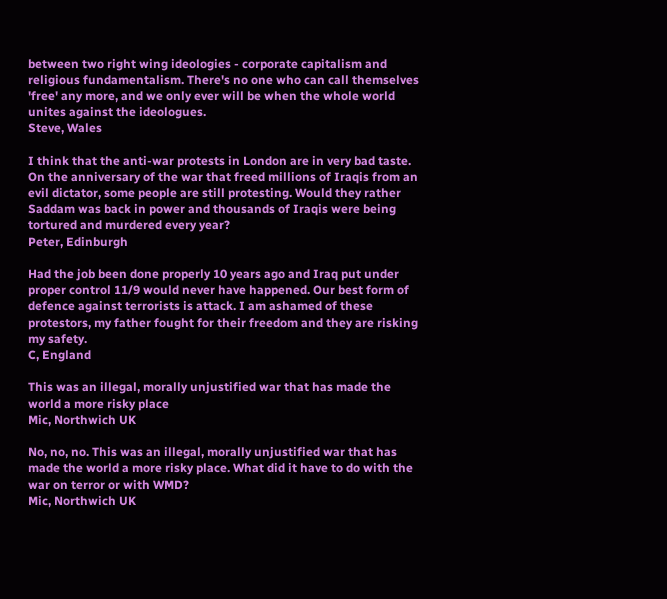between two right wing ideologies - corporate capitalism and religious fundamentalism. There's no one who can call themselves 'free' any more, and we only ever will be when the whole world unites against the ideologues.
Steve, Wales

I think that the anti-war protests in London are in very bad taste. On the anniversary of the war that freed millions of Iraqis from an evil dictator, some people are still protesting. Would they rather Saddam was back in power and thousands of Iraqis were being tortured and murdered every year?
Peter, Edinburgh

Had the job been done properly 10 years ago and Iraq put under proper control 11/9 would never have happened. Our best form of defence against terrorists is attack. I am ashamed of these protestors, my father fought for their freedom and they are risking my safety.
C, England

This was an illegal, morally unjustified war that has made the world a more risky place
Mic, Northwich UK

No, no, no. This was an illegal, morally unjustified war that has made the world a more risky place. What did it have to do with the war on terror or with WMD?
Mic, Northwich UK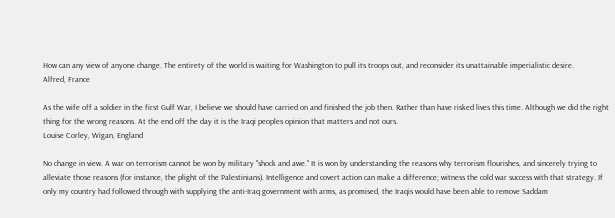How can any view of anyone change. The entirety of the world is waiting for Washington to pull its troops out, and reconsider its unattainable imperialistic desire.
Alfred, France

As the wife off a soldier in the first Gulf War, I believe we should have carried on and finished the job then. Rather than have risked lives this time. Although we did the right thing for the wrong reasons. At the end off the day it is the Iraqi peoples opinion that matters and not ours.
Louise Corley, Wigan, England

No change in view. A war on terrorism cannot be won by military "shock and awe." It is won by understanding the reasons why terrorism flourishes, and sincerely trying to alleviate those reasons (for instance, the plight of the Palestinians). Intelligence and covert action can make a difference; witness the cold war success with that strategy. If only my country had followed through with supplying the anti-Iraq government with arms, as promised, the Iraqis would have been able to remove Saddam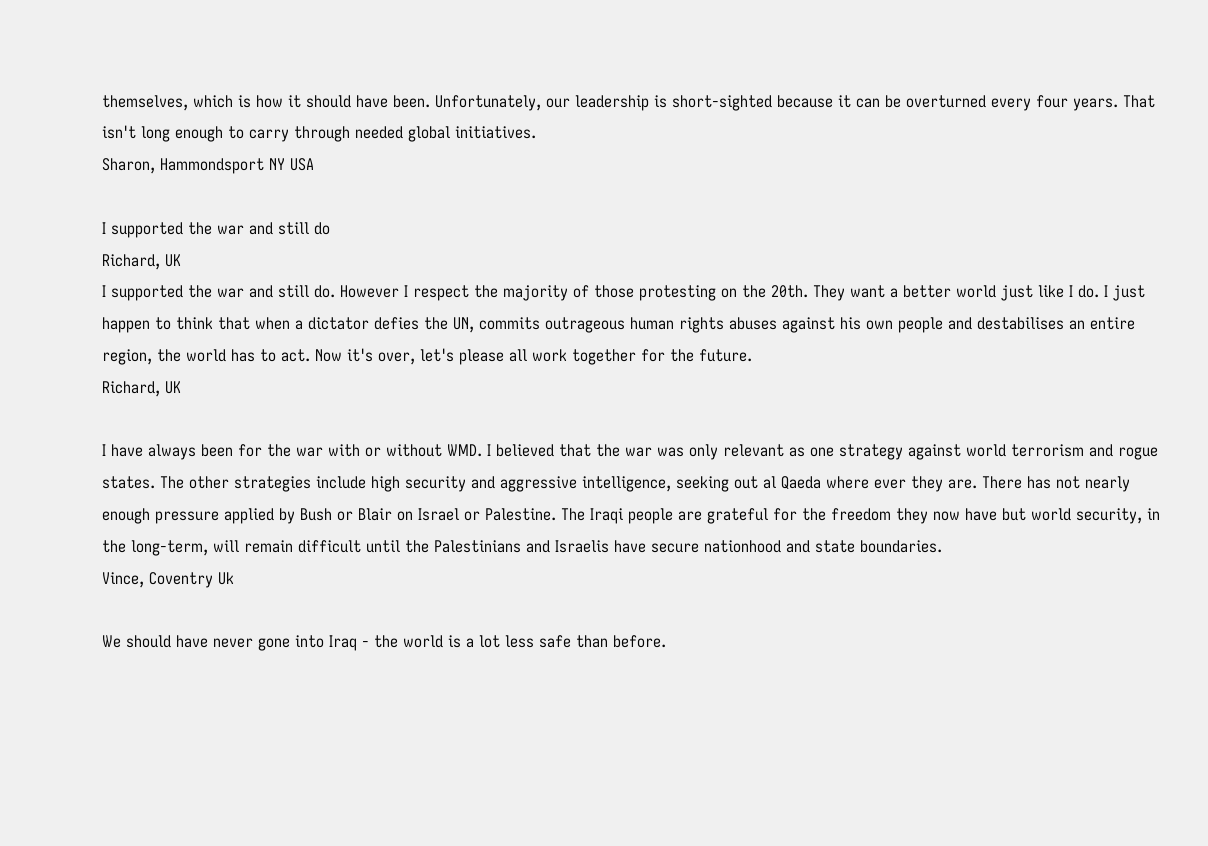themselves, which is how it should have been. Unfortunately, our leadership is short-sighted because it can be overturned every four years. That isn't long enough to carry through needed global initiatives.
Sharon, Hammondsport NY USA

I supported the war and still do
Richard, UK
I supported the war and still do. However I respect the majority of those protesting on the 20th. They want a better world just like I do. I just happen to think that when a dictator defies the UN, commits outrageous human rights abuses against his own people and destabilises an entire region, the world has to act. Now it's over, let's please all work together for the future.
Richard, UK

I have always been for the war with or without WMD. I believed that the war was only relevant as one strategy against world terrorism and rogue states. The other strategies include high security and aggressive intelligence, seeking out al Qaeda where ever they are. There has not nearly enough pressure applied by Bush or Blair on Israel or Palestine. The Iraqi people are grateful for the freedom they now have but world security, in the long-term, will remain difficult until the Palestinians and Israelis have secure nationhood and state boundaries.
Vince, Coventry Uk

We should have never gone into Iraq - the world is a lot less safe than before.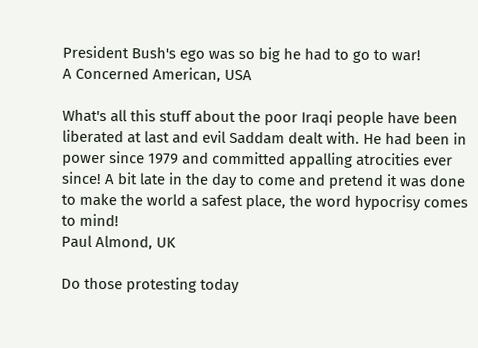President Bush's ego was so big he had to go to war!
A Concerned American, USA

What's all this stuff about the poor Iraqi people have been liberated at last and evil Saddam dealt with. He had been in power since 1979 and committed appalling atrocities ever since! A bit late in the day to come and pretend it was done to make the world a safest place, the word hypocrisy comes to mind!
Paul Almond, UK

Do those protesting today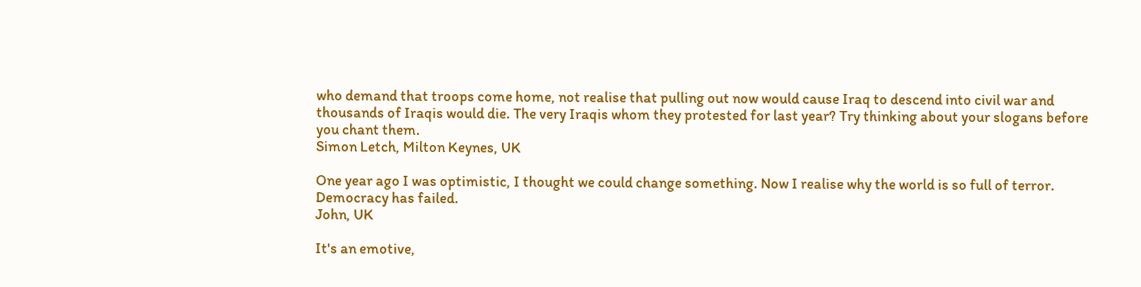who demand that troops come home, not realise that pulling out now would cause Iraq to descend into civil war and thousands of Iraqis would die. The very Iraqis whom they protested for last year? Try thinking about your slogans before you chant them.
Simon Letch, Milton Keynes, UK

One year ago I was optimistic, I thought we could change something. Now I realise why the world is so full of terror. Democracy has failed.
John, UK

It's an emotive,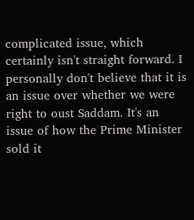complicated issue, which certainly isn't straight forward. I personally don't believe that it is an issue over whether we were right to oust Saddam. It's an issue of how the Prime Minister sold it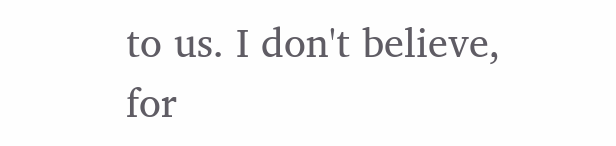to us. I don't believe, for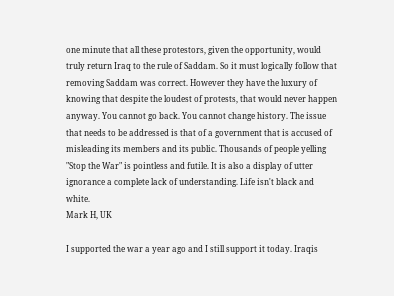one minute that all these protestors, given the opportunity, would truly return Iraq to the rule of Saddam. So it must logically follow that removing Saddam was correct. However they have the luxury of knowing that despite the loudest of protests, that would never happen anyway. You cannot go back. You cannot change history. The issue that needs to be addressed is that of a government that is accused of misleading its members and its public. Thousands of people yelling "Stop the War" is pointless and futile. It is also a display of utter ignorance a complete lack of understanding. Life isn't black and white.
Mark H, UK

I supported the war a year ago and I still support it today. Iraqis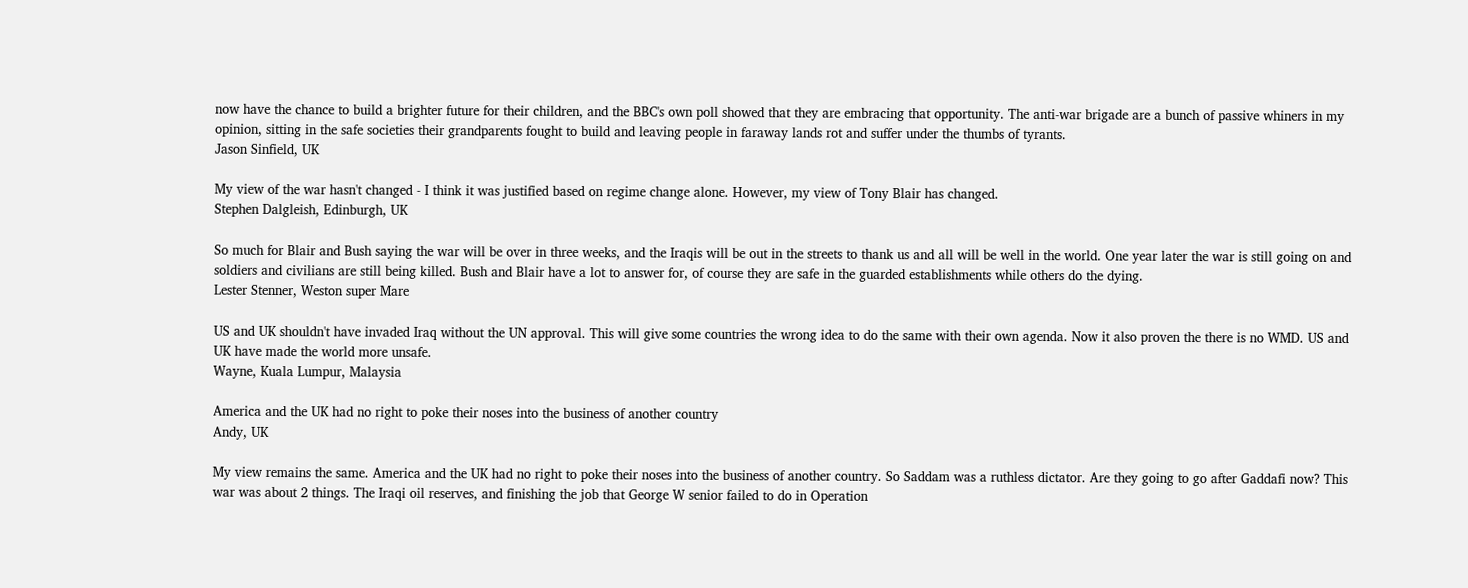now have the chance to build a brighter future for their children, and the BBC's own poll showed that they are embracing that opportunity. The anti-war brigade are a bunch of passive whiners in my opinion, sitting in the safe societies their grandparents fought to build and leaving people in faraway lands rot and suffer under the thumbs of tyrants.
Jason Sinfield, UK

My view of the war hasn't changed - I think it was justified based on regime change alone. However, my view of Tony Blair has changed.
Stephen Dalgleish, Edinburgh, UK

So much for Blair and Bush saying the war will be over in three weeks, and the Iraqis will be out in the streets to thank us and all will be well in the world. One year later the war is still going on and soldiers and civilians are still being killed. Bush and Blair have a lot to answer for, of course they are safe in the guarded establishments while others do the dying.
Lester Stenner, Weston super Mare

US and UK shouldn't have invaded Iraq without the UN approval. This will give some countries the wrong idea to do the same with their own agenda. Now it also proven the there is no WMD. US and UK have made the world more unsafe.
Wayne, Kuala Lumpur, Malaysia

America and the UK had no right to poke their noses into the business of another country
Andy, UK

My view remains the same. America and the UK had no right to poke their noses into the business of another country. So Saddam was a ruthless dictator. Are they going to go after Gaddafi now? This war was about 2 things. The Iraqi oil reserves, and finishing the job that George W senior failed to do in Operation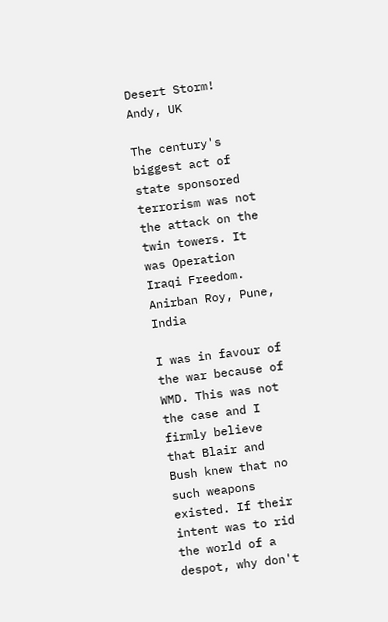Desert Storm!
Andy, UK

The century's biggest act of state sponsored terrorism was not the attack on the twin towers. It was Operation Iraqi Freedom.
Anirban Roy, Pune, India

I was in favour of the war because of WMD. This was not the case and I firmly believe that Blair and Bush knew that no such weapons existed. If their intent was to rid the world of a despot, why don't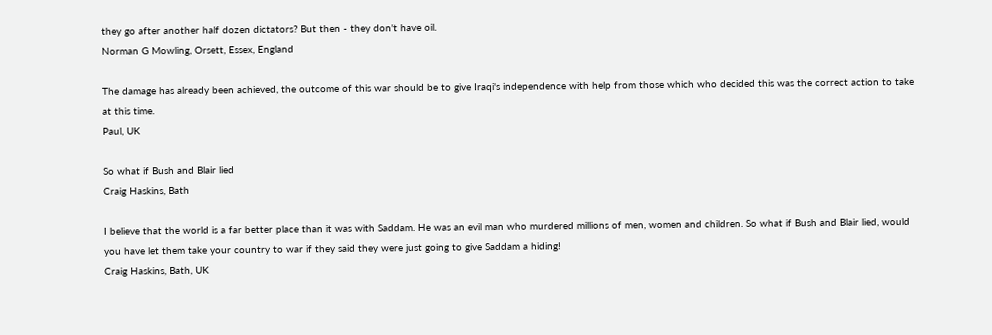they go after another half dozen dictators? But then - they don't have oil.
Norman G Mowling, Orsett, Essex, England

The damage has already been achieved, the outcome of this war should be to give Iraqi's independence with help from those which who decided this was the correct action to take at this time.
Paul, UK

So what if Bush and Blair lied
Craig Haskins, Bath

I believe that the world is a far better place than it was with Saddam. He was an evil man who murdered millions of men, women and children. So what if Bush and Blair lied, would you have let them take your country to war if they said they were just going to give Saddam a hiding!
Craig Haskins, Bath, UK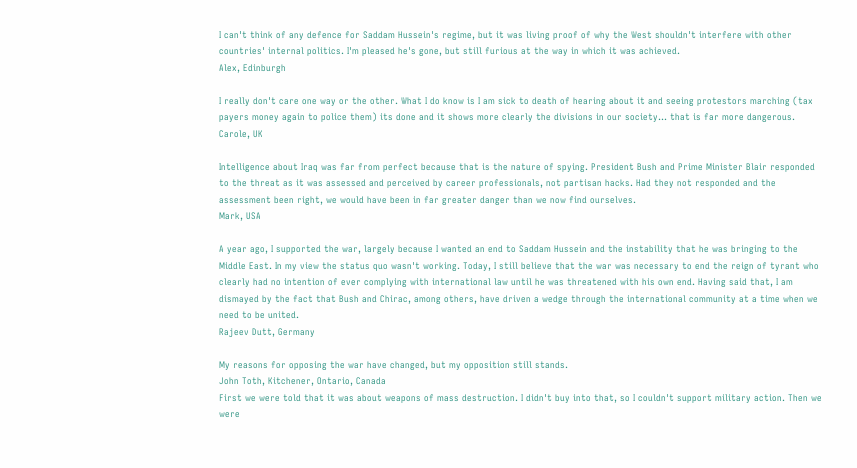I can't think of any defence for Saddam Hussein's regime, but it was living proof of why the West shouldn't interfere with other countries' internal politics. I'm pleased he's gone, but still furious at the way in which it was achieved.
Alex, Edinburgh

I really don't care one way or the other. What I do know is I am sick to death of hearing about it and seeing protestors marching (tax payers money again to police them) its done and it shows more clearly the divisions in our society... that is far more dangerous.
Carole, UK

Intelligence about Iraq was far from perfect because that is the nature of spying. President Bush and Prime Minister Blair responded to the threat as it was assessed and perceived by career professionals, not partisan hacks. Had they not responded and the assessment been right, we would have been in far greater danger than we now find ourselves.
Mark, USA

A year ago, I supported the war, largely because I wanted an end to Saddam Hussein and the instability that he was bringing to the Middle East. In my view the status quo wasn't working. Today, I still believe that the war was necessary to end the reign of tyrant who clearly had no intention of ever complying with international law until he was threatened with his own end. Having said that, I am dismayed by the fact that Bush and Chirac, among others, have driven a wedge through the international community at a time when we need to be united.
Rajeev Dutt, Germany

My reasons for opposing the war have changed, but my opposition still stands.
John Toth, Kitchener, Ontario, Canada
First we were told that it was about weapons of mass destruction. I didn't buy into that, so I couldn't support military action. Then we were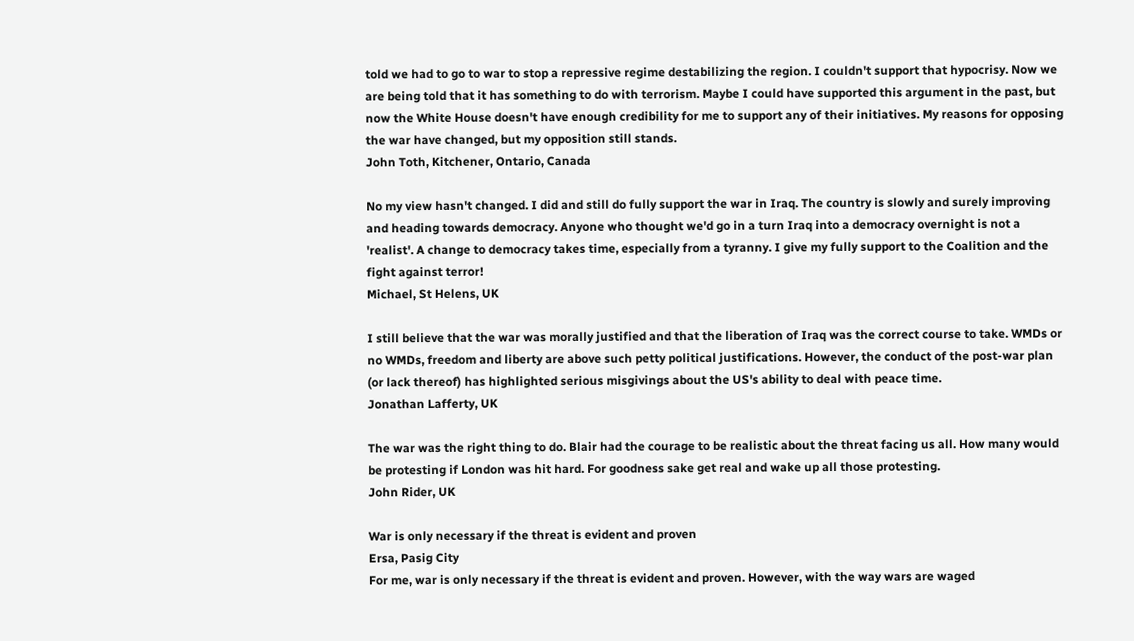told we had to go to war to stop a repressive regime destabilizing the region. I couldn't support that hypocrisy. Now we are being told that it has something to do with terrorism. Maybe I could have supported this argument in the past, but now the White House doesn't have enough credibility for me to support any of their initiatives. My reasons for opposing the war have changed, but my opposition still stands.
John Toth, Kitchener, Ontario, Canada

No my view hasn't changed. I did and still do fully support the war in Iraq. The country is slowly and surely improving and heading towards democracy. Anyone who thought we'd go in a turn Iraq into a democracy overnight is not a 'realist'. A change to democracy takes time, especially from a tyranny. I give my fully support to the Coalition and the fight against terror!
Michael, St Helens, UK

I still believe that the war was morally justified and that the liberation of Iraq was the correct course to take. WMDs or no WMDs, freedom and liberty are above such petty political justifications. However, the conduct of the post-war plan (or lack thereof) has highlighted serious misgivings about the US's ability to deal with peace time.
Jonathan Lafferty, UK

The war was the right thing to do. Blair had the courage to be realistic about the threat facing us all. How many would be protesting if London was hit hard. For goodness sake get real and wake up all those protesting.
John Rider, UK

War is only necessary if the threat is evident and proven
Ersa, Pasig City
For me, war is only necessary if the threat is evident and proven. However, with the way wars are waged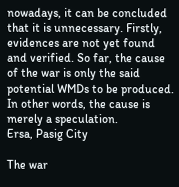nowadays, it can be concluded that it is unnecessary. Firstly, evidences are not yet found and verified. So far, the cause of the war is only the said potential WMDs to be produced. In other words, the cause is merely a speculation.
Ersa, Pasig City

The war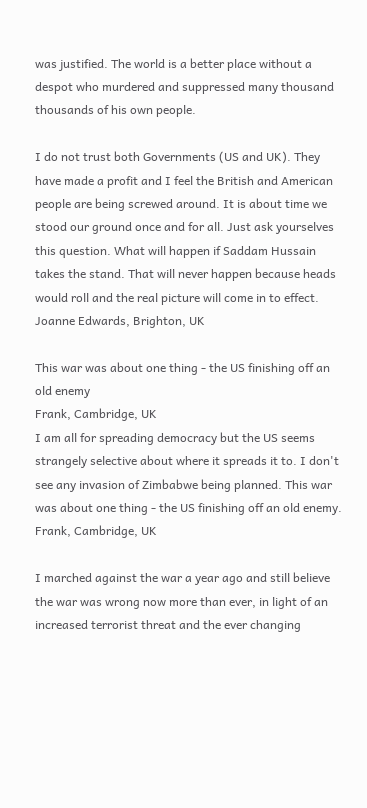was justified. The world is a better place without a despot who murdered and suppressed many thousand thousands of his own people.

I do not trust both Governments (US and UK). They have made a profit and I feel the British and American people are being screwed around. It is about time we stood our ground once and for all. Just ask yourselves this question. What will happen if Saddam Hussain takes the stand. That will never happen because heads would roll and the real picture will come in to effect.
Joanne Edwards, Brighton, UK

This war was about one thing - the US finishing off an old enemy
Frank, Cambridge, UK
I am all for spreading democracy but the US seems strangely selective about where it spreads it to. I don't see any invasion of Zimbabwe being planned. This war was about one thing - the US finishing off an old enemy.
Frank, Cambridge, UK

I marched against the war a year ago and still believe the war was wrong now more than ever, in light of an increased terrorist threat and the ever changing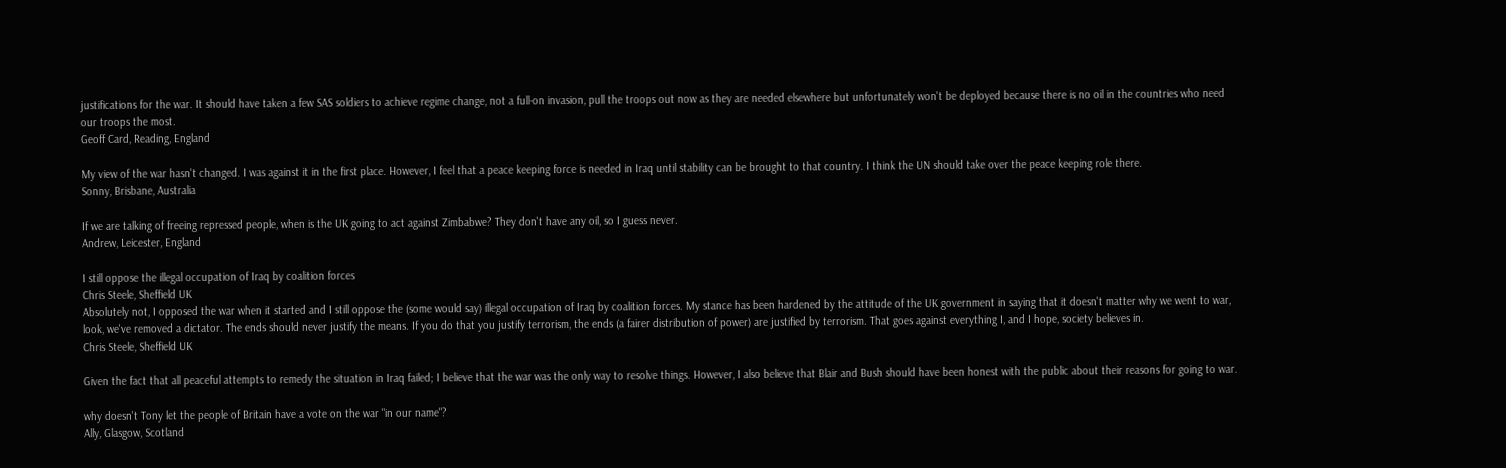justifications for the war. It should have taken a few SAS soldiers to achieve regime change, not a full-on invasion, pull the troops out now as they are needed elsewhere but unfortunately won't be deployed because there is no oil in the countries who need our troops the most.
Geoff Card, Reading, England

My view of the war hasn't changed. I was against it in the first place. However, I feel that a peace keeping force is needed in Iraq until stability can be brought to that country. I think the UN should take over the peace keeping role there.
Sonny, Brisbane, Australia

If we are talking of freeing repressed people, when is the UK going to act against Zimbabwe? They don't have any oil, so I guess never.
Andrew, Leicester, England

I still oppose the illegal occupation of Iraq by coalition forces
Chris Steele, Sheffield UK
Absolutely not, I opposed the war when it started and I still oppose the (some would say) illegal occupation of Iraq by coalition forces. My stance has been hardened by the attitude of the UK government in saying that it doesn't matter why we went to war, look, we've removed a dictator. The ends should never justify the means. If you do that you justify terrorism, the ends (a fairer distribution of power) are justified by terrorism. That goes against everything I, and I hope, society believes in.
Chris Steele, Sheffield UK

Given the fact that all peaceful attempts to remedy the situation in Iraq failed; I believe that the war was the only way to resolve things. However, I also believe that Blair and Bush should have been honest with the public about their reasons for going to war.

why doesn't Tony let the people of Britain have a vote on the war "in our name"?
Ally, Glasgow, Scotland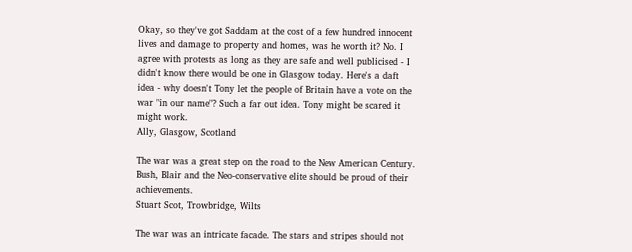Okay, so they've got Saddam at the cost of a few hundred innocent lives and damage to property and homes, was he worth it? No. I agree with protests as long as they are safe and well publicised - I didn't know there would be one in Glasgow today. Here's a daft idea - why doesn't Tony let the people of Britain have a vote on the war "in our name"? Such a far out idea. Tony might be scared it might work.
Ally, Glasgow, Scotland

The war was a great step on the road to the New American Century. Bush, Blair and the Neo-conservative elite should be proud of their achievements.
Stuart Scot, Trowbridge, Wilts

The war was an intricate facade. The stars and stripes should not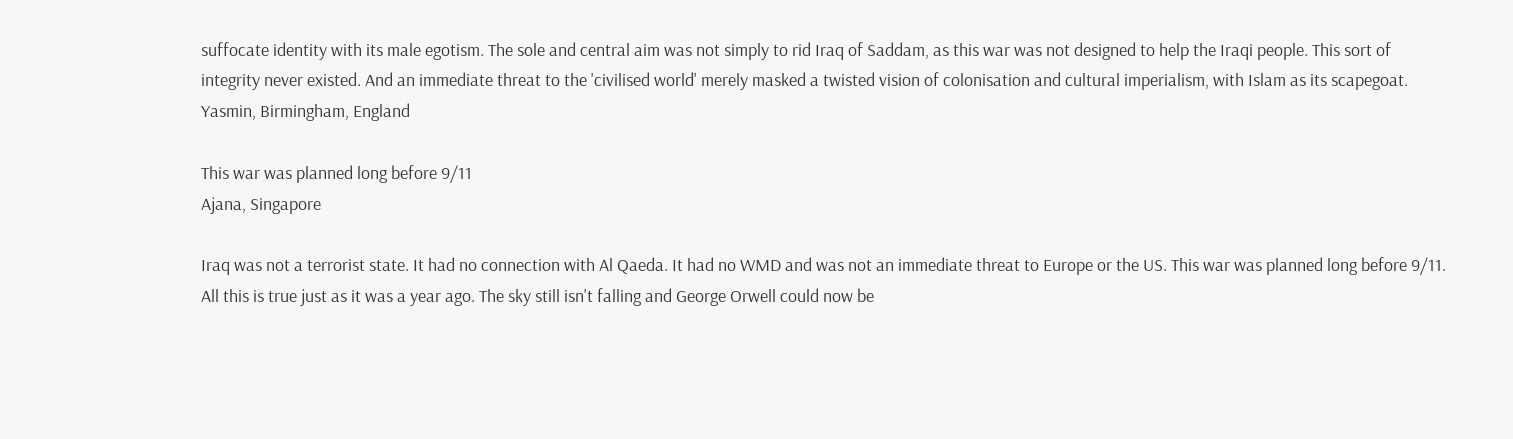suffocate identity with its male egotism. The sole and central aim was not simply to rid Iraq of Saddam, as this war was not designed to help the Iraqi people. This sort of integrity never existed. And an immediate threat to the 'civilised world' merely masked a twisted vision of colonisation and cultural imperialism, with Islam as its scapegoat.
Yasmin, Birmingham, England

This war was planned long before 9/11
Ajana, Singapore

Iraq was not a terrorist state. It had no connection with Al Qaeda. It had no WMD and was not an immediate threat to Europe or the US. This war was planned long before 9/11. All this is true just as it was a year ago. The sky still isn't falling and George Orwell could now be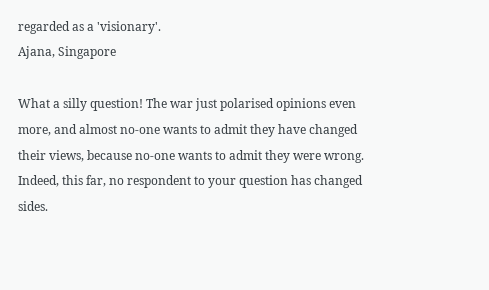regarded as a 'visionary'.
Ajana, Singapore

What a silly question! The war just polarised opinions even more, and almost no-one wants to admit they have changed their views, because no-one wants to admit they were wrong. Indeed, this far, no respondent to your question has changed sides.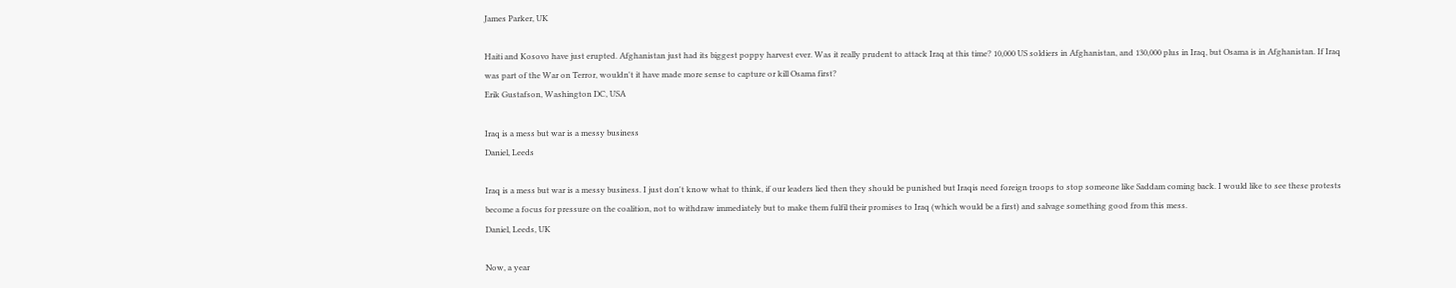James Parker, UK

Haiti and Kosovo have just erupted. Afghanistan just had its biggest poppy harvest ever. Was it really prudent to attack Iraq at this time? 10,000 US soldiers in Afghanistan, and 130,000 plus in Iraq, but Osama is in Afghanistan. If Iraq was part of the War on Terror, wouldn't it have made more sense to capture or kill Osama first?
Erik Gustafson, Washington DC, USA

Iraq is a mess but war is a messy business
Daniel, Leeds

Iraq is a mess but war is a messy business. I just don't know what to think, if our leaders lied then they should be punished but Iraqis need foreign troops to stop someone like Saddam coming back. I would like to see these protests become a focus for pressure on the coalition, not to withdraw immediately but to make them fulfil their promises to Iraq (which would be a first) and salvage something good from this mess.
Daniel, Leeds, UK

Now, a year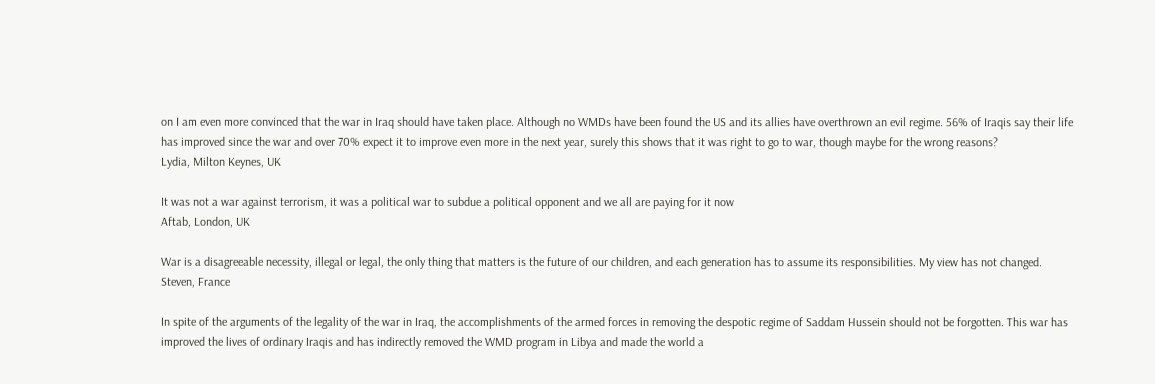on I am even more convinced that the war in Iraq should have taken place. Although no WMDs have been found the US and its allies have overthrown an evil regime. 56% of Iraqis say their life has improved since the war and over 70% expect it to improve even more in the next year, surely this shows that it was right to go to war, though maybe for the wrong reasons?
Lydia, Milton Keynes, UK

It was not a war against terrorism, it was a political war to subdue a political opponent and we all are paying for it now
Aftab, London, UK

War is a disagreeable necessity, illegal or legal, the only thing that matters is the future of our children, and each generation has to assume its responsibilities. My view has not changed.
Steven, France

In spite of the arguments of the legality of the war in Iraq, the accomplishments of the armed forces in removing the despotic regime of Saddam Hussein should not be forgotten. This war has improved the lives of ordinary Iraqis and has indirectly removed the WMD program in Libya and made the world a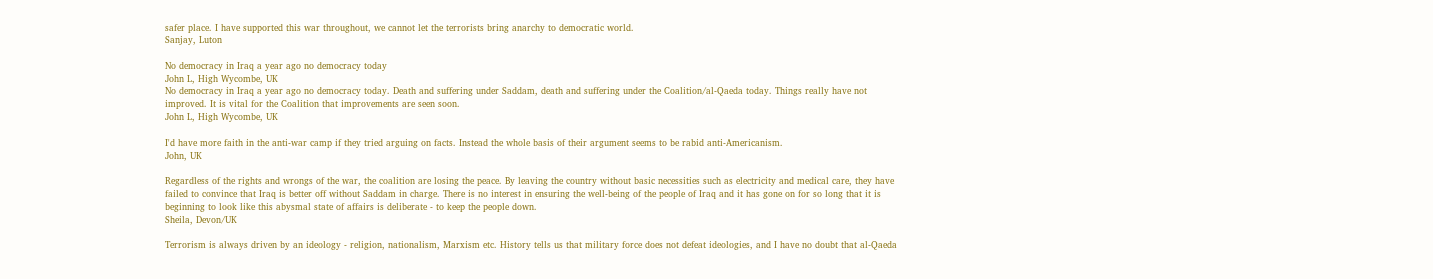safer place. I have supported this war throughout, we cannot let the terrorists bring anarchy to democratic world.
Sanjay, Luton

No democracy in Iraq a year ago no democracy today
John L, High Wycombe, UK
No democracy in Iraq a year ago no democracy today. Death and suffering under Saddam, death and suffering under the Coalition/al-Qaeda today. Things really have not improved. It is vital for the Coalition that improvements are seen soon.
John L, High Wycombe, UK

I'd have more faith in the anti-war camp if they tried arguing on facts. Instead the whole basis of their argument seems to be rabid anti-Americanism.
John, UK

Regardless of the rights and wrongs of the war, the coalition are losing the peace. By leaving the country without basic necessities such as electricity and medical care, they have failed to convince that Iraq is better off without Saddam in charge. There is no interest in ensuring the well-being of the people of Iraq and it has gone on for so long that it is beginning to look like this abysmal state of affairs is deliberate - to keep the people down.
Sheila, Devon/UK

Terrorism is always driven by an ideology - religion, nationalism, Marxism etc. History tells us that military force does not defeat ideologies, and I have no doubt that al-Qaeda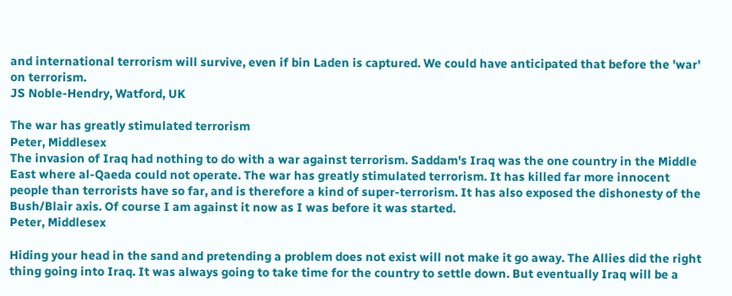and international terrorism will survive, even if bin Laden is captured. We could have anticipated that before the 'war' on terrorism.
JS Noble-Hendry, Watford, UK

The war has greatly stimulated terrorism
Peter, Middlesex
The invasion of Iraq had nothing to do with a war against terrorism. Saddam's Iraq was the one country in the Middle East where al-Qaeda could not operate. The war has greatly stimulated terrorism. It has killed far more innocent people than terrorists have so far, and is therefore a kind of super-terrorism. It has also exposed the dishonesty of the Bush/Blair axis. Of course I am against it now as I was before it was started.
Peter, Middlesex

Hiding your head in the sand and pretending a problem does not exist will not make it go away. The Allies did the right thing going into Iraq. It was always going to take time for the country to settle down. But eventually Iraq will be a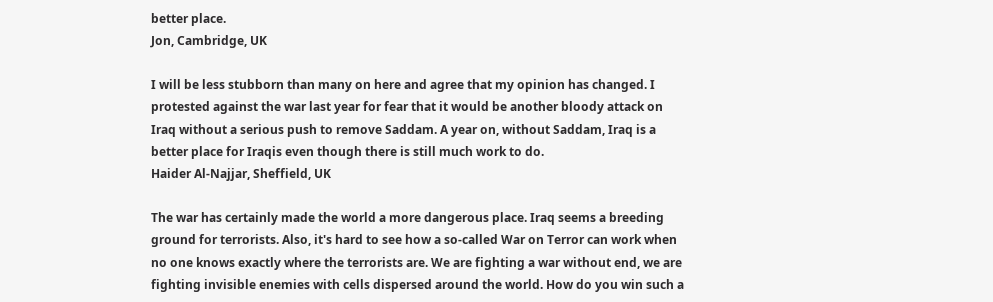better place.
Jon, Cambridge, UK

I will be less stubborn than many on here and agree that my opinion has changed. I protested against the war last year for fear that it would be another bloody attack on Iraq without a serious push to remove Saddam. A year on, without Saddam, Iraq is a better place for Iraqis even though there is still much work to do.
Haider Al-Najjar, Sheffield, UK

The war has certainly made the world a more dangerous place. Iraq seems a breeding ground for terrorists. Also, it's hard to see how a so-called War on Terror can work when no one knows exactly where the terrorists are. We are fighting a war without end, we are fighting invisible enemies with cells dispersed around the world. How do you win such a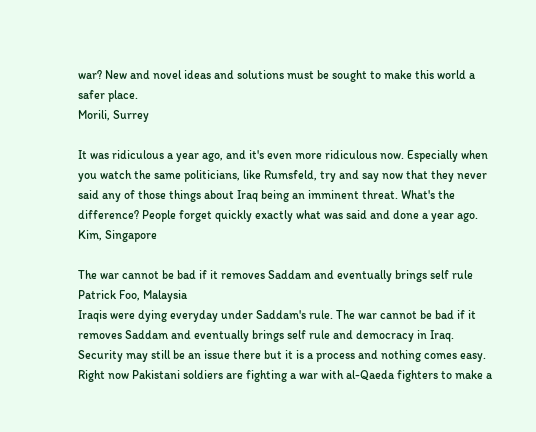war? New and novel ideas and solutions must be sought to make this world a safer place.
Morili, Surrey

It was ridiculous a year ago, and it's even more ridiculous now. Especially when you watch the same politicians, like Rumsfeld, try and say now that they never said any of those things about Iraq being an imminent threat. What's the difference? People forget quickly exactly what was said and done a year ago.
Kim, Singapore

The war cannot be bad if it removes Saddam and eventually brings self rule
Patrick Foo, Malaysia
Iraqis were dying everyday under Saddam's rule. The war cannot be bad if it removes Saddam and eventually brings self rule and democracy in Iraq. Security may still be an issue there but it is a process and nothing comes easy. Right now Pakistani soldiers are fighting a war with al-Qaeda fighters to make a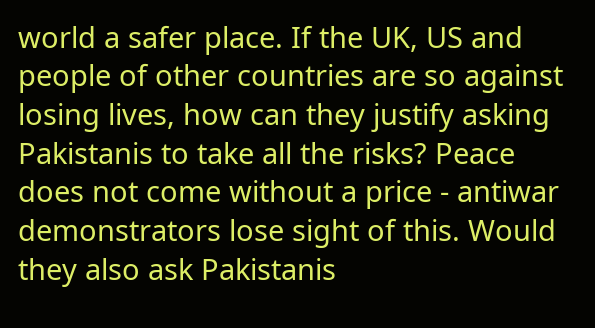world a safer place. If the UK, US and people of other countries are so against losing lives, how can they justify asking Pakistanis to take all the risks? Peace does not come without a price - antiwar demonstrators lose sight of this. Would they also ask Pakistanis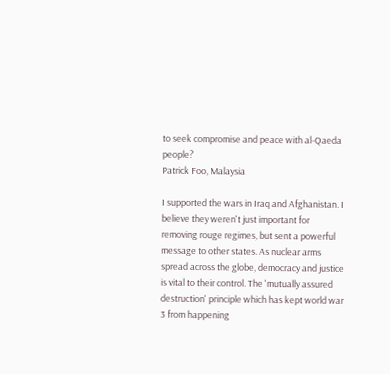to seek compromise and peace with al-Qaeda people?
Patrick Foo, Malaysia

I supported the wars in Iraq and Afghanistan. I believe they weren't just important for removing rouge regimes, but sent a powerful message to other states. As nuclear arms spread across the globe, democracy and justice is vital to their control. The 'mutually assured destruction' principle which has kept world war 3 from happening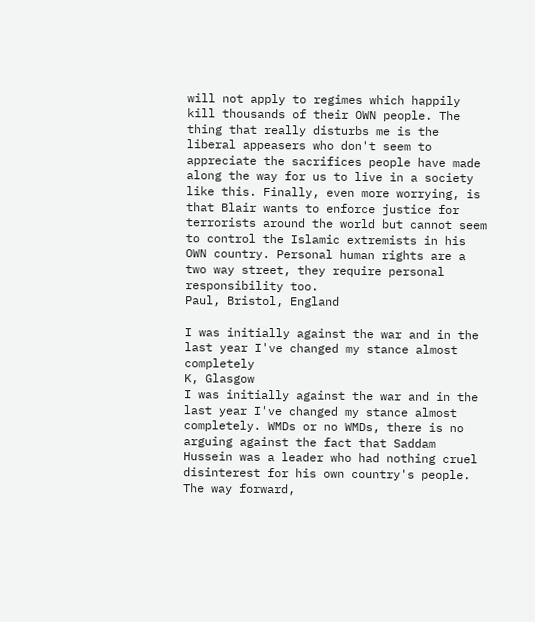will not apply to regimes which happily kill thousands of their OWN people. The thing that really disturbs me is the liberal appeasers who don't seem to appreciate the sacrifices people have made along the way for us to live in a society like this. Finally, even more worrying, is that Blair wants to enforce justice for terrorists around the world but cannot seem to control the Islamic extremists in his OWN country. Personal human rights are a two way street, they require personal responsibility too.
Paul, Bristol, England

I was initially against the war and in the last year I've changed my stance almost completely
K, Glasgow
I was initially against the war and in the last year I've changed my stance almost completely. WMDs or no WMDs, there is no arguing against the fact that Saddam Hussein was a leader who had nothing cruel disinterest for his own country's people. The way forward,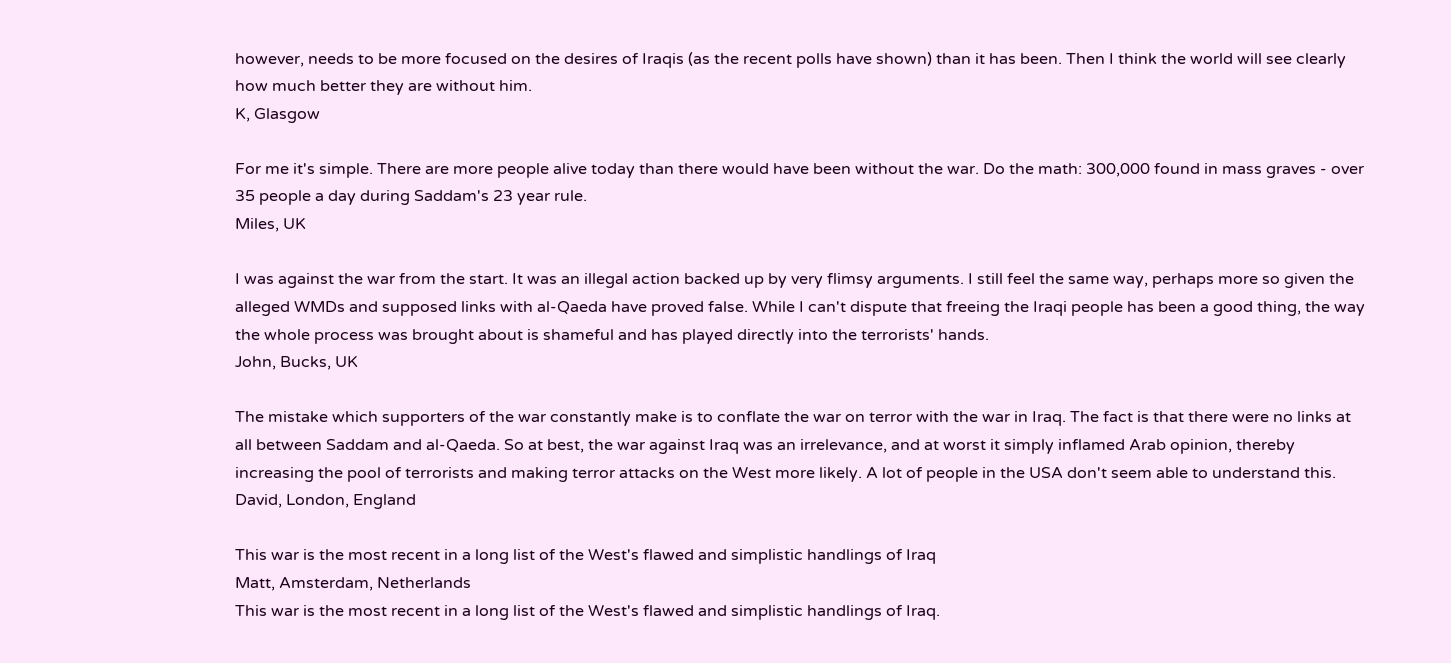however, needs to be more focused on the desires of Iraqis (as the recent polls have shown) than it has been. Then I think the world will see clearly how much better they are without him.
K, Glasgow

For me it's simple. There are more people alive today than there would have been without the war. Do the math: 300,000 found in mass graves - over 35 people a day during Saddam's 23 year rule.
Miles, UK

I was against the war from the start. It was an illegal action backed up by very flimsy arguments. I still feel the same way, perhaps more so given the alleged WMDs and supposed links with al-Qaeda have proved false. While I can't dispute that freeing the Iraqi people has been a good thing, the way the whole process was brought about is shameful and has played directly into the terrorists' hands.
John, Bucks, UK

The mistake which supporters of the war constantly make is to conflate the war on terror with the war in Iraq. The fact is that there were no links at all between Saddam and al-Qaeda. So at best, the war against Iraq was an irrelevance, and at worst it simply inflamed Arab opinion, thereby increasing the pool of terrorists and making terror attacks on the West more likely. A lot of people in the USA don't seem able to understand this.
David, London, England

This war is the most recent in a long list of the West's flawed and simplistic handlings of Iraq
Matt, Amsterdam, Netherlands
This war is the most recent in a long list of the West's flawed and simplistic handlings of Iraq.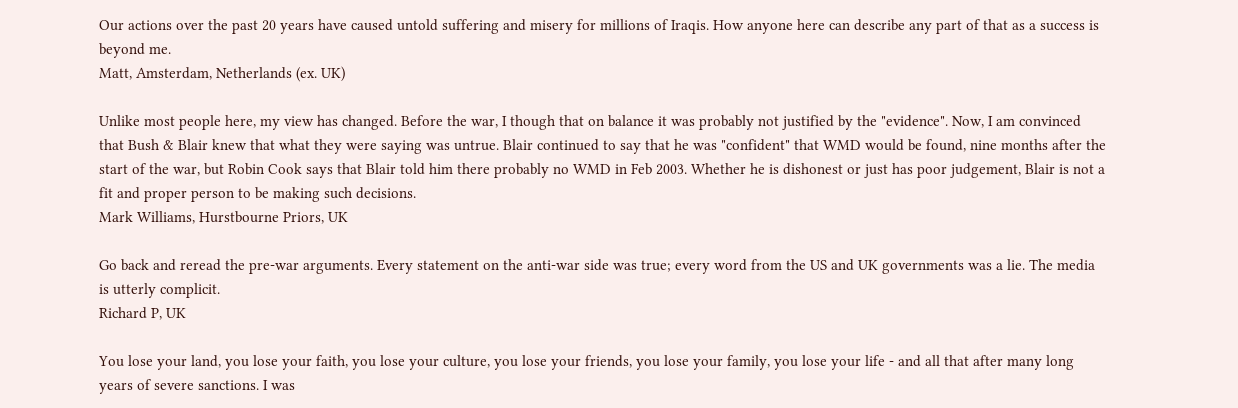Our actions over the past 20 years have caused untold suffering and misery for millions of Iraqis. How anyone here can describe any part of that as a success is beyond me.
Matt, Amsterdam, Netherlands (ex. UK)

Unlike most people here, my view has changed. Before the war, I though that on balance it was probably not justified by the "evidence". Now, I am convinced that Bush & Blair knew that what they were saying was untrue. Blair continued to say that he was "confident" that WMD would be found, nine months after the start of the war, but Robin Cook says that Blair told him there probably no WMD in Feb 2003. Whether he is dishonest or just has poor judgement, Blair is not a fit and proper person to be making such decisions.
Mark Williams, Hurstbourne Priors, UK

Go back and reread the pre-war arguments. Every statement on the anti-war side was true; every word from the US and UK governments was a lie. The media is utterly complicit.
Richard P, UK

You lose your land, you lose your faith, you lose your culture, you lose your friends, you lose your family, you lose your life - and all that after many long years of severe sanctions. I was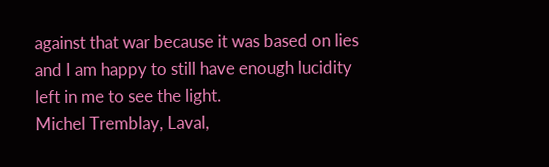against that war because it was based on lies and I am happy to still have enough lucidity left in me to see the light.
Michel Tremblay, Laval,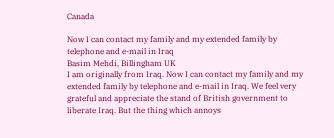Canada

Now I can contact my family and my extended family by telephone and e-mail in Iraq
Basim Mehdi, Billingham UK
I am originally from Iraq. Now I can contact my family and my extended family by telephone and e-mail in Iraq. We feel very grateful and appreciate the stand of British government to liberate Iraq. But the thing which annoys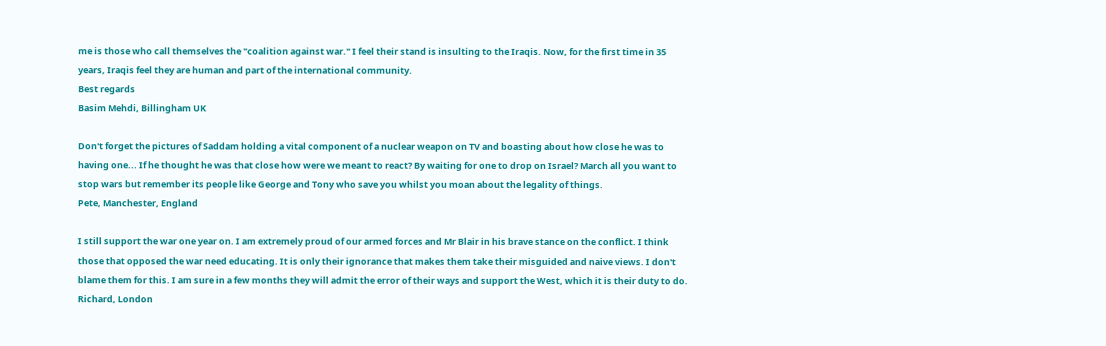me is those who call themselves the "coalition against war." I feel their stand is insulting to the Iraqis. Now, for the first time in 35 years, Iraqis feel they are human and part of the international community.
Best regards
Basim Mehdi, Billingham UK

Don't forget the pictures of Saddam holding a vital component of a nuclear weapon on TV and boasting about how close he was to having one... If he thought he was that close how were we meant to react? By waiting for one to drop on Israel? March all you want to stop wars but remember its people like George and Tony who save you whilst you moan about the legality of things.
Pete, Manchester, England

I still support the war one year on. I am extremely proud of our armed forces and Mr Blair in his brave stance on the conflict. I think those that opposed the war need educating. It is only their ignorance that makes them take their misguided and naive views. I don't blame them for this. I am sure in a few months they will admit the error of their ways and support the West, which it is their duty to do.
Richard, London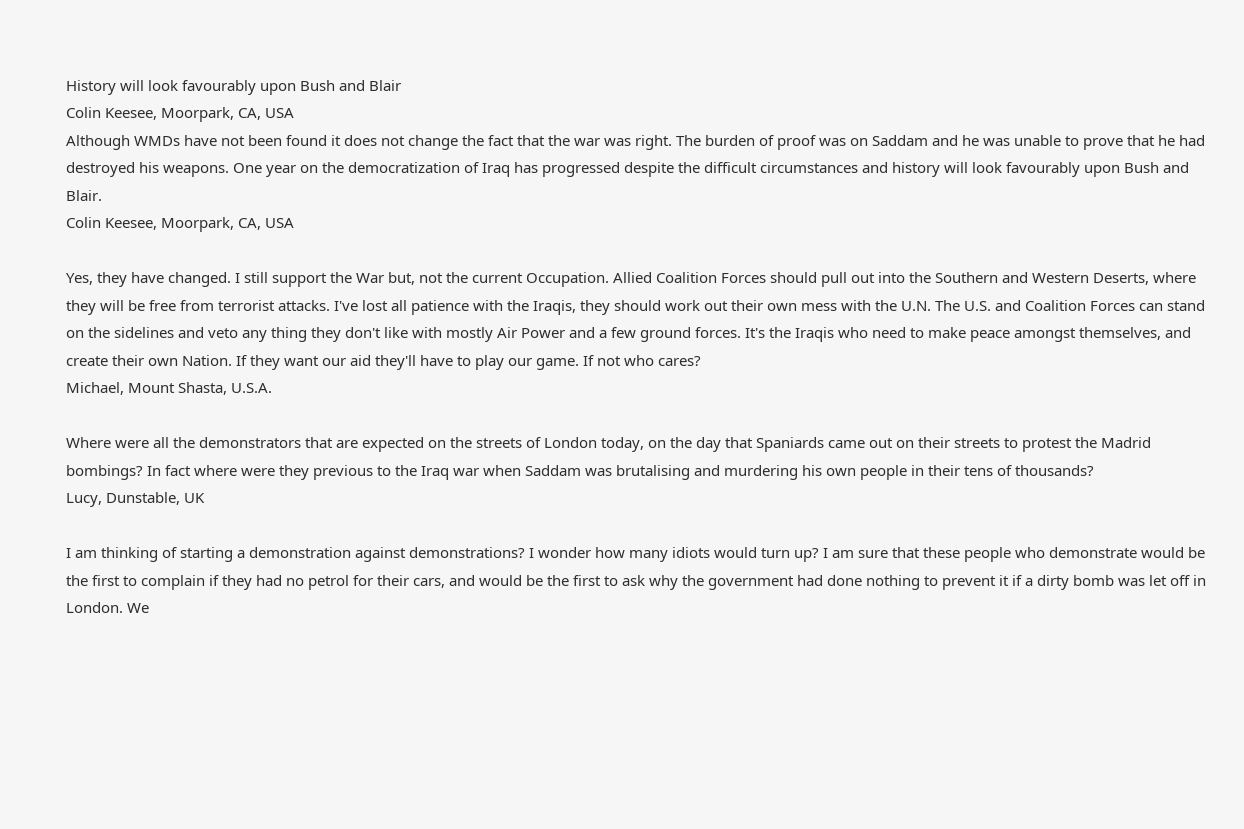History will look favourably upon Bush and Blair
Colin Keesee, Moorpark, CA, USA
Although WMDs have not been found it does not change the fact that the war was right. The burden of proof was on Saddam and he was unable to prove that he had destroyed his weapons. One year on the democratization of Iraq has progressed despite the difficult circumstances and history will look favourably upon Bush and Blair.
Colin Keesee, Moorpark, CA, USA

Yes, they have changed. I still support the War but, not the current Occupation. Allied Coalition Forces should pull out into the Southern and Western Deserts, where they will be free from terrorist attacks. I've lost all patience with the Iraqis, they should work out their own mess with the U.N. The U.S. and Coalition Forces can stand on the sidelines and veto any thing they don't like with mostly Air Power and a few ground forces. It's the Iraqis who need to make peace amongst themselves, and create their own Nation. If they want our aid they'll have to play our game. If not who cares?
Michael, Mount Shasta, U.S.A.

Where were all the demonstrators that are expected on the streets of London today, on the day that Spaniards came out on their streets to protest the Madrid bombings? In fact where were they previous to the Iraq war when Saddam was brutalising and murdering his own people in their tens of thousands?
Lucy, Dunstable, UK

I am thinking of starting a demonstration against demonstrations? I wonder how many idiots would turn up? I am sure that these people who demonstrate would be the first to complain if they had no petrol for their cars, and would be the first to ask why the government had done nothing to prevent it if a dirty bomb was let off in London. We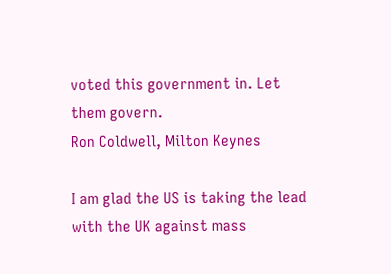voted this government in. Let them govern.
Ron Coldwell, Milton Keynes

I am glad the US is taking the lead with the UK against mass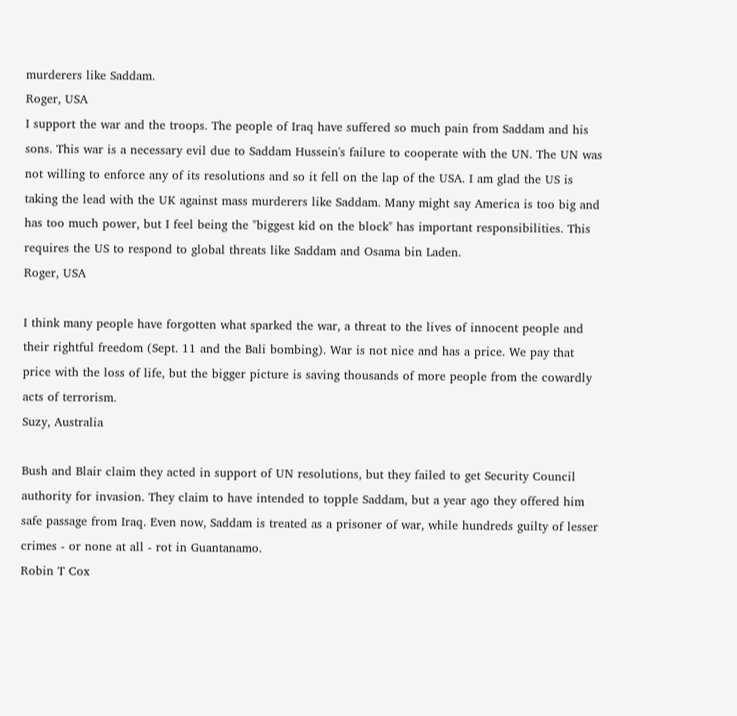murderers like Saddam.
Roger, USA
I support the war and the troops. The people of Iraq have suffered so much pain from Saddam and his sons. This war is a necessary evil due to Saddam Hussein's failure to cooperate with the UN. The UN was not willing to enforce any of its resolutions and so it fell on the lap of the USA. I am glad the US is taking the lead with the UK against mass murderers like Saddam. Many might say America is too big and has too much power, but I feel being the "biggest kid on the block" has important responsibilities. This requires the US to respond to global threats like Saddam and Osama bin Laden.
Roger, USA

I think many people have forgotten what sparked the war, a threat to the lives of innocent people and their rightful freedom (Sept. 11 and the Bali bombing). War is not nice and has a price. We pay that price with the loss of life, but the bigger picture is saving thousands of more people from the cowardly acts of terrorism.
Suzy, Australia

Bush and Blair claim they acted in support of UN resolutions, but they failed to get Security Council authority for invasion. They claim to have intended to topple Saddam, but a year ago they offered him safe passage from Iraq. Even now, Saddam is treated as a prisoner of war, while hundreds guilty of lesser crimes - or none at all - rot in Guantanamo.
Robin T Cox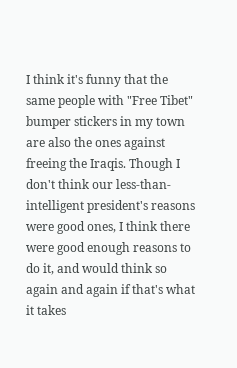I think it's funny that the same people with "Free Tibet" bumper stickers in my town are also the ones against freeing the Iraqis. Though I don't think our less-than-intelligent president's reasons were good ones, I think there were good enough reasons to do it, and would think so again and again if that's what it takes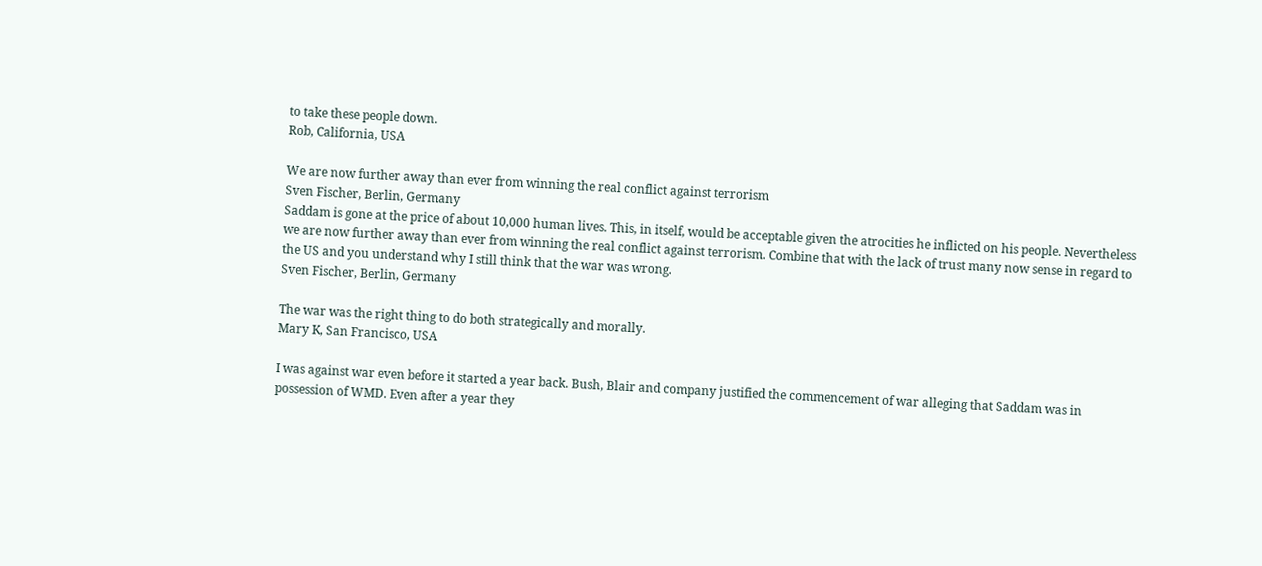to take these people down.
Rob, California, USA

We are now further away than ever from winning the real conflict against terrorism
Sven Fischer, Berlin, Germany
Saddam is gone at the price of about 10,000 human lives. This, in itself, would be acceptable given the atrocities he inflicted on his people. Nevertheless we are now further away than ever from winning the real conflict against terrorism. Combine that with the lack of trust many now sense in regard to the US and you understand why I still think that the war was wrong.
Sven Fischer, Berlin, Germany

The war was the right thing to do both strategically and morally.
Mary K, San Francisco, USA

I was against war even before it started a year back. Bush, Blair and company justified the commencement of war alleging that Saddam was in possession of WMD. Even after a year they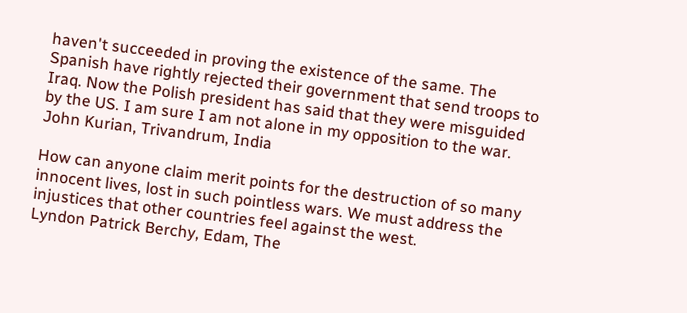haven't succeeded in proving the existence of the same. The Spanish have rightly rejected their government that send troops to Iraq. Now the Polish president has said that they were misguided by the US. I am sure I am not alone in my opposition to the war.
John Kurian, Trivandrum, India

How can anyone claim merit points for the destruction of so many innocent lives, lost in such pointless wars. We must address the injustices that other countries feel against the west.
Lyndon Patrick Berchy, Edam, The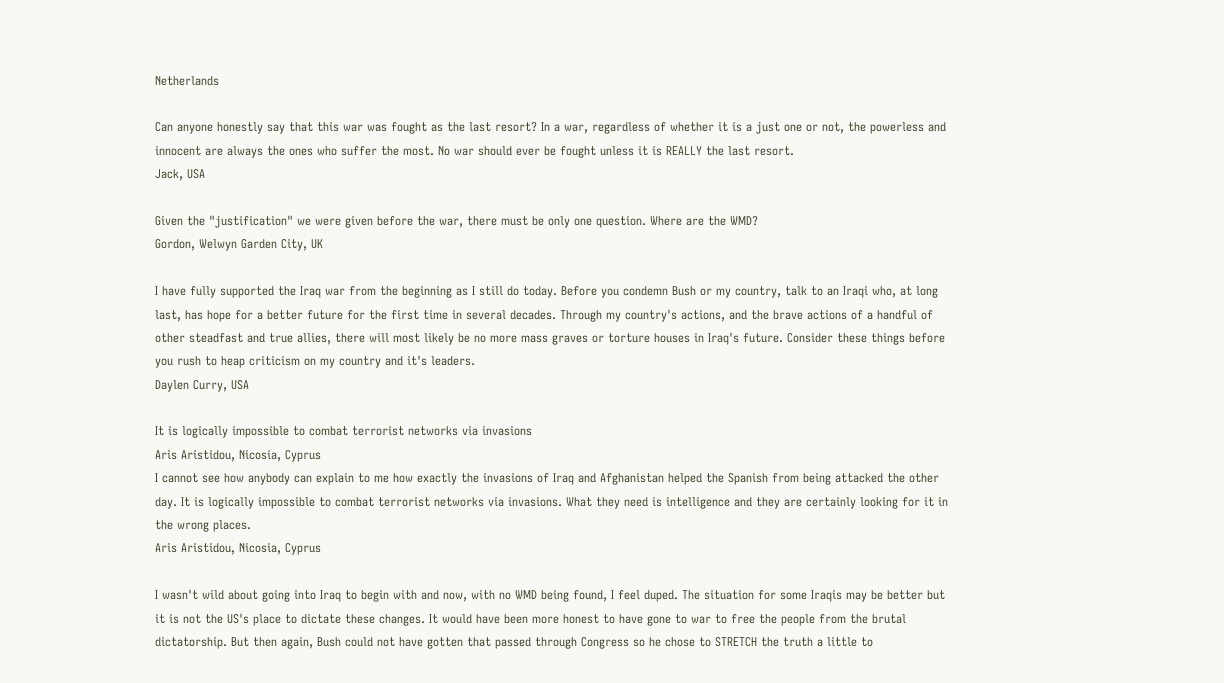Netherlands

Can anyone honestly say that this war was fought as the last resort? In a war, regardless of whether it is a just one or not, the powerless and innocent are always the ones who suffer the most. No war should ever be fought unless it is REALLY the last resort.
Jack, USA

Given the "justification" we were given before the war, there must be only one question. Where are the WMD?
Gordon, Welwyn Garden City, UK

I have fully supported the Iraq war from the beginning as I still do today. Before you condemn Bush or my country, talk to an Iraqi who, at long last, has hope for a better future for the first time in several decades. Through my country's actions, and the brave actions of a handful of other steadfast and true allies, there will most likely be no more mass graves or torture houses in Iraq's future. Consider these things before you rush to heap criticism on my country and it's leaders.
Daylen Curry, USA

It is logically impossible to combat terrorist networks via invasions
Aris Aristidou, Nicosia, Cyprus
I cannot see how anybody can explain to me how exactly the invasions of Iraq and Afghanistan helped the Spanish from being attacked the other day. It is logically impossible to combat terrorist networks via invasions. What they need is intelligence and they are certainly looking for it in the wrong places.
Aris Aristidou, Nicosia, Cyprus

I wasn't wild about going into Iraq to begin with and now, with no WMD being found, I feel duped. The situation for some Iraqis may be better but it is not the US's place to dictate these changes. It would have been more honest to have gone to war to free the people from the brutal dictatorship. But then again, Bush could not have gotten that passed through Congress so he chose to STRETCH the truth a little to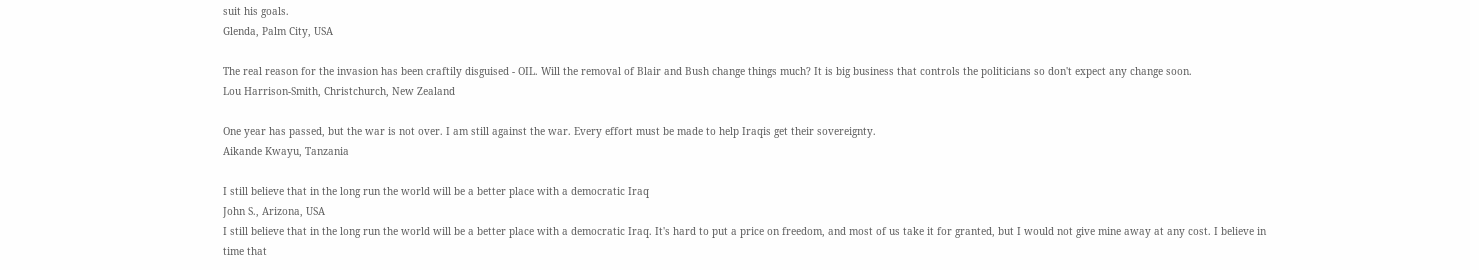suit his goals.
Glenda, Palm City, USA

The real reason for the invasion has been craftily disguised - OIL. Will the removal of Blair and Bush change things much? It is big business that controls the politicians so don't expect any change soon.
Lou Harrison-Smith, Christchurch, New Zealand

One year has passed, but the war is not over. I am still against the war. Every effort must be made to help Iraqis get their sovereignty.
Aikande Kwayu, Tanzania

I still believe that in the long run the world will be a better place with a democratic Iraq
John S., Arizona, USA
I still believe that in the long run the world will be a better place with a democratic Iraq. It's hard to put a price on freedom, and most of us take it for granted, but I would not give mine away at any cost. I believe in time that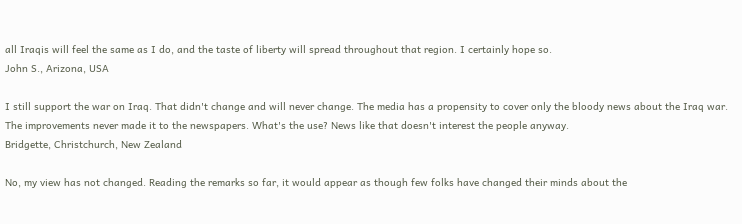all Iraqis will feel the same as I do, and the taste of liberty will spread throughout that region. I certainly hope so.
John S., Arizona, USA

I still support the war on Iraq. That didn't change and will never change. The media has a propensity to cover only the bloody news about the Iraq war. The improvements never made it to the newspapers. What's the use? News like that doesn't interest the people anyway.
Bridgette, Christchurch, New Zealand

No, my view has not changed. Reading the remarks so far, it would appear as though few folks have changed their minds about the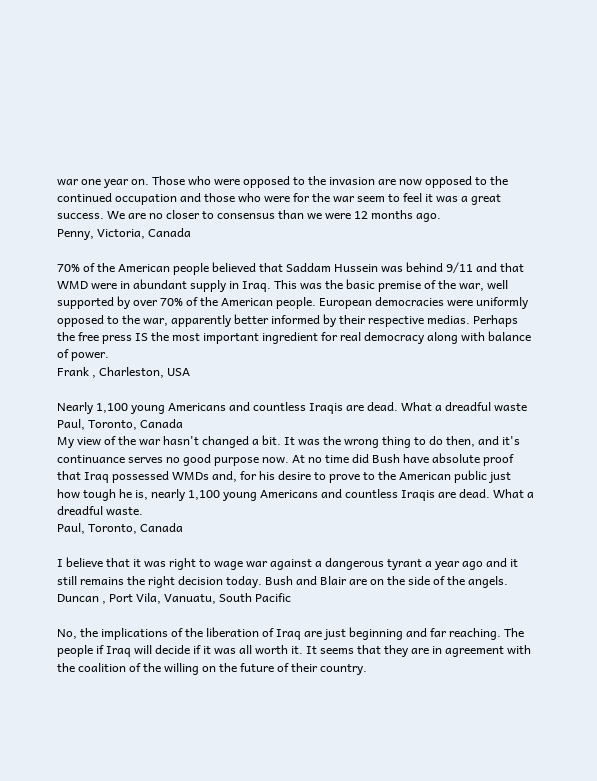war one year on. Those who were opposed to the invasion are now opposed to the continued occupation and those who were for the war seem to feel it was a great success. We are no closer to consensus than we were 12 months ago.
Penny, Victoria, Canada

70% of the American people believed that Saddam Hussein was behind 9/11 and that WMD were in abundant supply in Iraq. This was the basic premise of the war, well supported by over 70% of the American people. European democracies were uniformly opposed to the war, apparently better informed by their respective medias. Perhaps the free press IS the most important ingredient for real democracy along with balance of power.
Frank , Charleston, USA

Nearly 1,100 young Americans and countless Iraqis are dead. What a dreadful waste
Paul, Toronto, Canada
My view of the war hasn't changed a bit. It was the wrong thing to do then, and it's continuance serves no good purpose now. At no time did Bush have absolute proof that Iraq possessed WMDs and, for his desire to prove to the American public just how tough he is, nearly 1,100 young Americans and countless Iraqis are dead. What a dreadful waste.
Paul, Toronto, Canada

I believe that it was right to wage war against a dangerous tyrant a year ago and it still remains the right decision today. Bush and Blair are on the side of the angels.
Duncan , Port Vila, Vanuatu, South Pacific

No, the implications of the liberation of Iraq are just beginning and far reaching. The people if Iraq will decide if it was all worth it. It seems that they are in agreement with the coalition of the willing on the future of their country.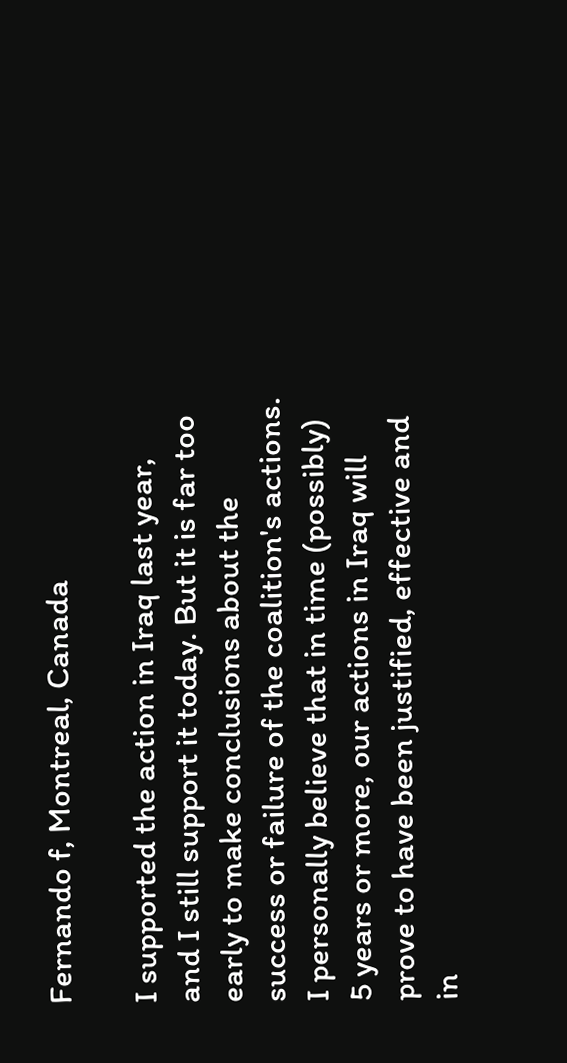Fernando f, Montreal, Canada

I supported the action in Iraq last year, and I still support it today. But it is far too early to make conclusions about the success or failure of the coalition's actions. I personally believe that in time (possibly) 5 years or more, our actions in Iraq will prove to have been justified, effective and in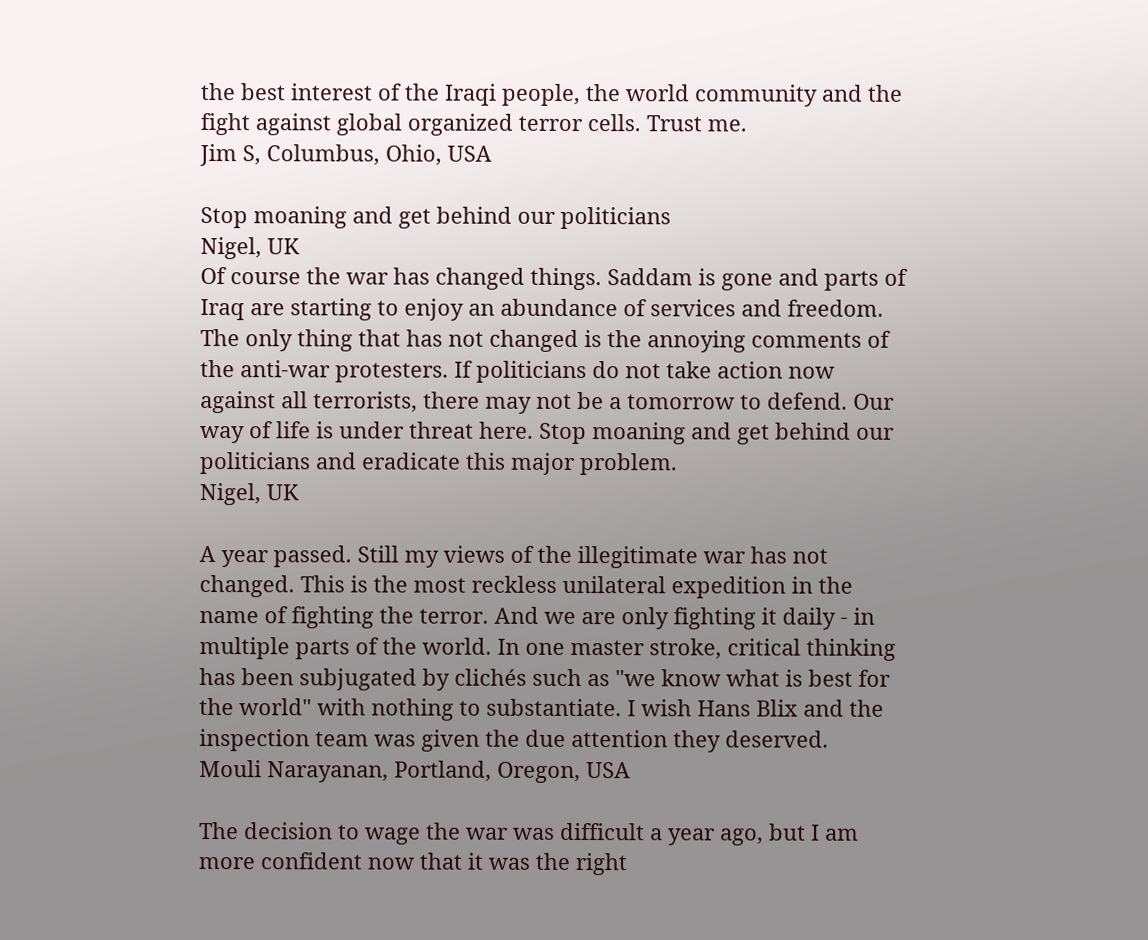the best interest of the Iraqi people, the world community and the fight against global organized terror cells. Trust me.
Jim S, Columbus, Ohio, USA

Stop moaning and get behind our politicians
Nigel, UK
Of course the war has changed things. Saddam is gone and parts of Iraq are starting to enjoy an abundance of services and freedom. The only thing that has not changed is the annoying comments of the anti-war protesters. If politicians do not take action now against all terrorists, there may not be a tomorrow to defend. Our way of life is under threat here. Stop moaning and get behind our politicians and eradicate this major problem.
Nigel, UK

A year passed. Still my views of the illegitimate war has not changed. This is the most reckless unilateral expedition in the name of fighting the terror. And we are only fighting it daily - in multiple parts of the world. In one master stroke, critical thinking has been subjugated by clichés such as "we know what is best for the world" with nothing to substantiate. I wish Hans Blix and the inspection team was given the due attention they deserved.
Mouli Narayanan, Portland, Oregon, USA

The decision to wage the war was difficult a year ago, but I am more confident now that it was the right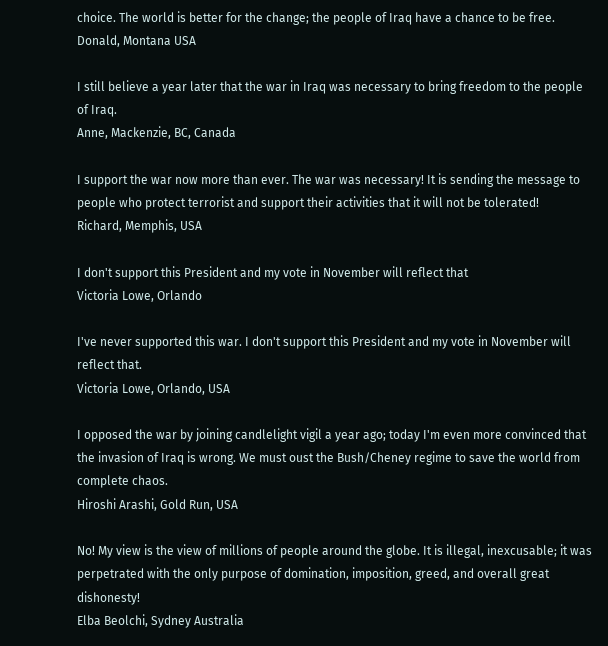choice. The world is better for the change; the people of Iraq have a chance to be free.
Donald, Montana USA

I still believe a year later that the war in Iraq was necessary to bring freedom to the people of Iraq.
Anne, Mackenzie, BC, Canada

I support the war now more than ever. The war was necessary! It is sending the message to people who protect terrorist and support their activities that it will not be tolerated!
Richard, Memphis, USA

I don't support this President and my vote in November will reflect that
Victoria Lowe, Orlando

I've never supported this war. I don't support this President and my vote in November will reflect that.
Victoria Lowe, Orlando, USA

I opposed the war by joining candlelight vigil a year ago; today I'm even more convinced that the invasion of Iraq is wrong. We must oust the Bush/Cheney regime to save the world from complete chaos.
Hiroshi Arashi, Gold Run, USA

No! My view is the view of millions of people around the globe. It is illegal, inexcusable; it was perpetrated with the only purpose of domination, imposition, greed, and overall great dishonesty!
Elba Beolchi, Sydney Australia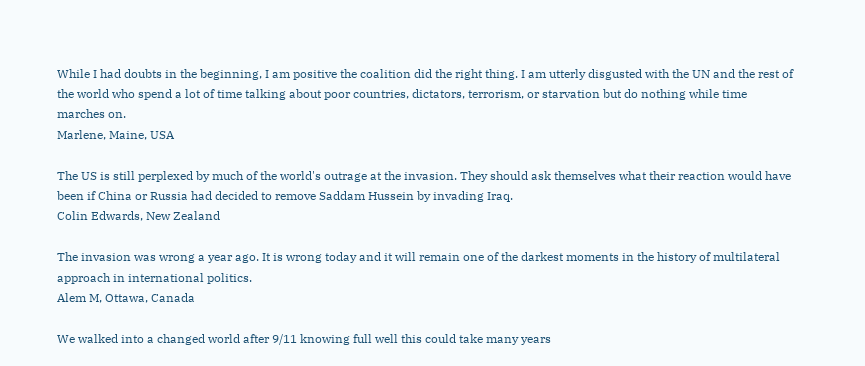While I had doubts in the beginning, I am positive the coalition did the right thing. I am utterly disgusted with the UN and the rest of the world who spend a lot of time talking about poor countries, dictators, terrorism, or starvation but do nothing while time marches on.
Marlene, Maine, USA

The US is still perplexed by much of the world's outrage at the invasion. They should ask themselves what their reaction would have been if China or Russia had decided to remove Saddam Hussein by invading Iraq.
Colin Edwards, New Zealand

The invasion was wrong a year ago. It is wrong today and it will remain one of the darkest moments in the history of multilateral approach in international politics.
Alem M, Ottawa, Canada

We walked into a changed world after 9/11 knowing full well this could take many years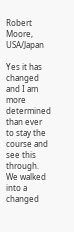Robert Moore, USA/Japan

Yes it has changed and I am more determined than ever to stay the course and see this through. We walked into a changed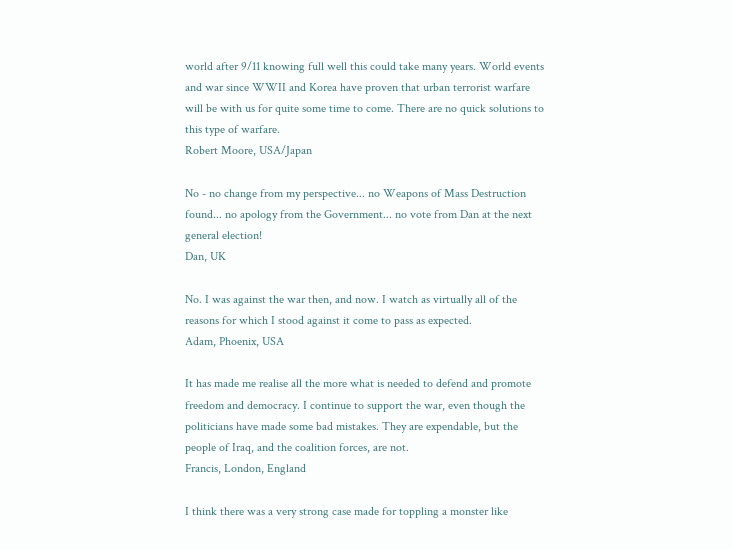world after 9/11 knowing full well this could take many years. World events and war since WWII and Korea have proven that urban terrorist warfare will be with us for quite some time to come. There are no quick solutions to this type of warfare.
Robert Moore, USA/Japan

No - no change from my perspective... no Weapons of Mass Destruction found... no apology from the Government... no vote from Dan at the next general election!
Dan, UK

No. I was against the war then, and now. I watch as virtually all of the reasons for which I stood against it come to pass as expected.
Adam, Phoenix, USA

It has made me realise all the more what is needed to defend and promote freedom and democracy. I continue to support the war, even though the politicians have made some bad mistakes. They are expendable, but the people of Iraq, and the coalition forces, are not.
Francis, London, England

I think there was a very strong case made for toppling a monster like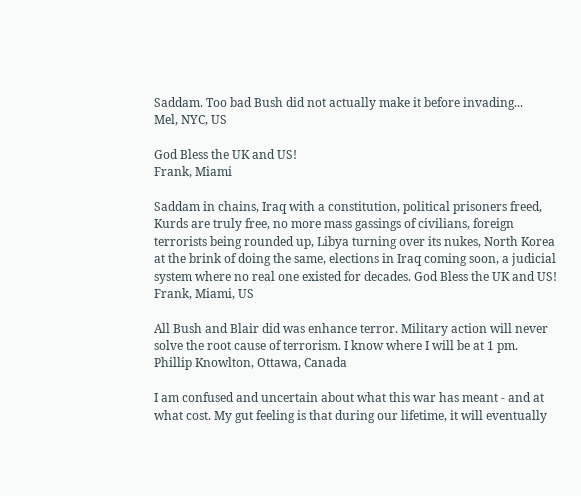Saddam. Too bad Bush did not actually make it before invading...
Mel, NYC, US

God Bless the UK and US!
Frank, Miami

Saddam in chains, Iraq with a constitution, political prisoners freed, Kurds are truly free, no more mass gassings of civilians, foreign terrorists being rounded up, Libya turning over its nukes, North Korea at the brink of doing the same, elections in Iraq coming soon, a judicial system where no real one existed for decades. God Bless the UK and US!
Frank, Miami, US

All Bush and Blair did was enhance terror. Military action will never solve the root cause of terrorism. I know where I will be at 1 pm.
Phillip Knowlton, Ottawa, Canada

I am confused and uncertain about what this war has meant - and at what cost. My gut feeling is that during our lifetime, it will eventually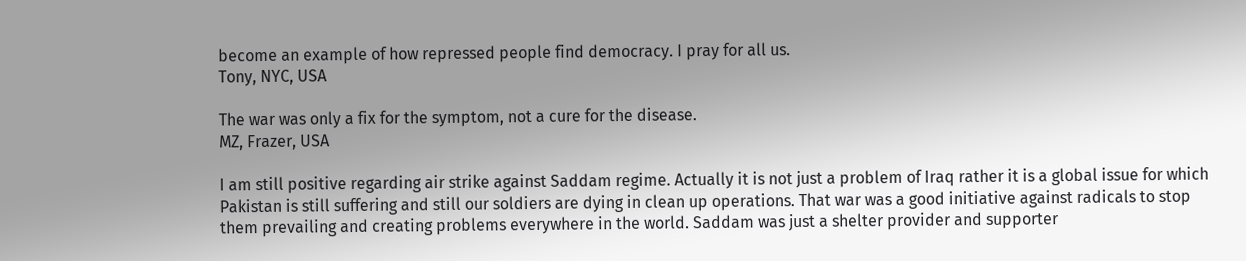become an example of how repressed people find democracy. I pray for all us.
Tony, NYC, USA

The war was only a fix for the symptom, not a cure for the disease.
MZ, Frazer, USA

I am still positive regarding air strike against Saddam regime. Actually it is not just a problem of Iraq rather it is a global issue for which Pakistan is still suffering and still our soldiers are dying in clean up operations. That war was a good initiative against radicals to stop them prevailing and creating problems everywhere in the world. Saddam was just a shelter provider and supporter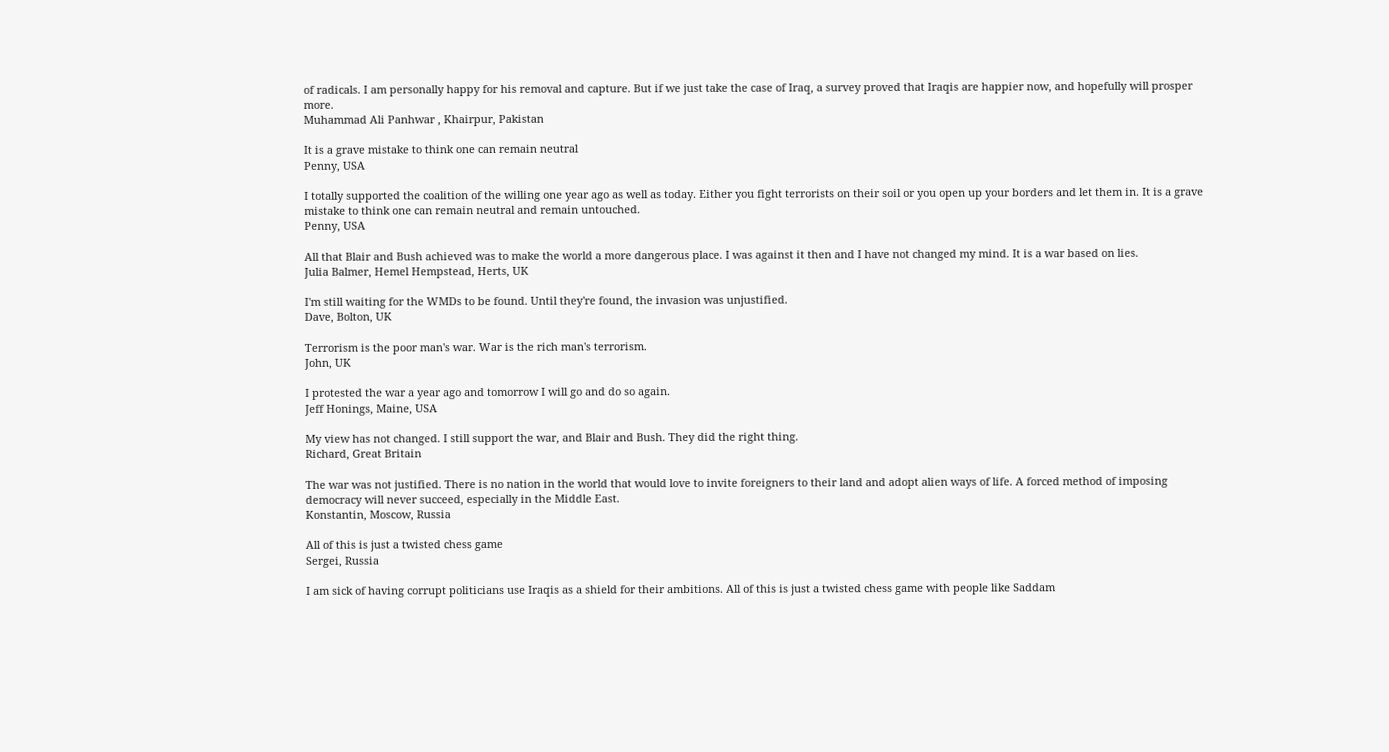of radicals. I am personally happy for his removal and capture. But if we just take the case of Iraq, a survey proved that Iraqis are happier now, and hopefully will prosper more.
Muhammad Ali Panhwar , Khairpur, Pakistan

It is a grave mistake to think one can remain neutral
Penny, USA

I totally supported the coalition of the willing one year ago as well as today. Either you fight terrorists on their soil or you open up your borders and let them in. It is a grave mistake to think one can remain neutral and remain untouched.
Penny, USA

All that Blair and Bush achieved was to make the world a more dangerous place. I was against it then and I have not changed my mind. It is a war based on lies.
Julia Balmer, Hemel Hempstead, Herts, UK

I'm still waiting for the WMDs to be found. Until they're found, the invasion was unjustified.
Dave, Bolton, UK

Terrorism is the poor man's war. War is the rich man's terrorism.
John, UK

I protested the war a year ago and tomorrow I will go and do so again.
Jeff Honings, Maine, USA

My view has not changed. I still support the war, and Blair and Bush. They did the right thing.
Richard, Great Britain

The war was not justified. There is no nation in the world that would love to invite foreigners to their land and adopt alien ways of life. A forced method of imposing democracy will never succeed, especially in the Middle East.
Konstantin, Moscow, Russia

All of this is just a twisted chess game
Sergei, Russia

I am sick of having corrupt politicians use Iraqis as a shield for their ambitions. All of this is just a twisted chess game with people like Saddam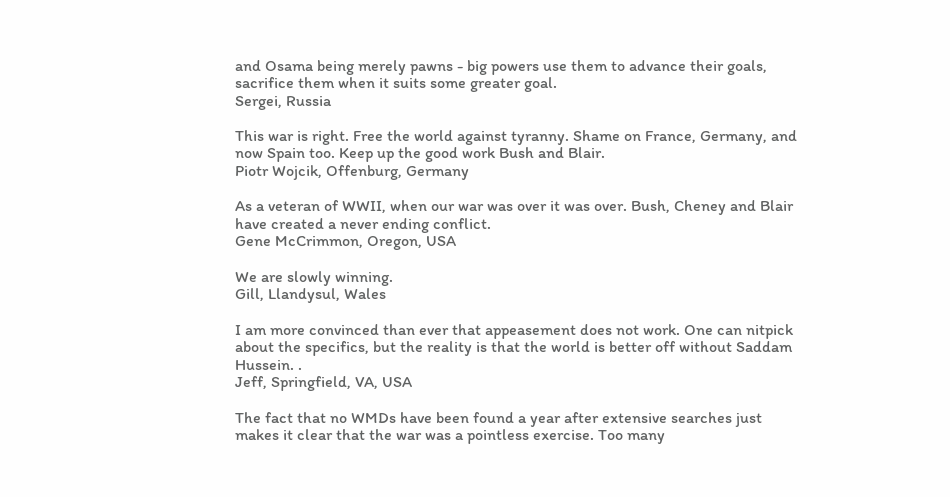and Osama being merely pawns - big powers use them to advance their goals, sacrifice them when it suits some greater goal.
Sergei, Russia

This war is right. Free the world against tyranny. Shame on France, Germany, and now Spain too. Keep up the good work Bush and Blair.
Piotr Wojcik, Offenburg, Germany

As a veteran of WWII, when our war was over it was over. Bush, Cheney and Blair have created a never ending conflict.
Gene McCrimmon, Oregon, USA

We are slowly winning.
Gill, Llandysul, Wales

I am more convinced than ever that appeasement does not work. One can nitpick about the specifics, but the reality is that the world is better off without Saddam Hussein. .
Jeff, Springfield, VA, USA

The fact that no WMDs have been found a year after extensive searches just makes it clear that the war was a pointless exercise. Too many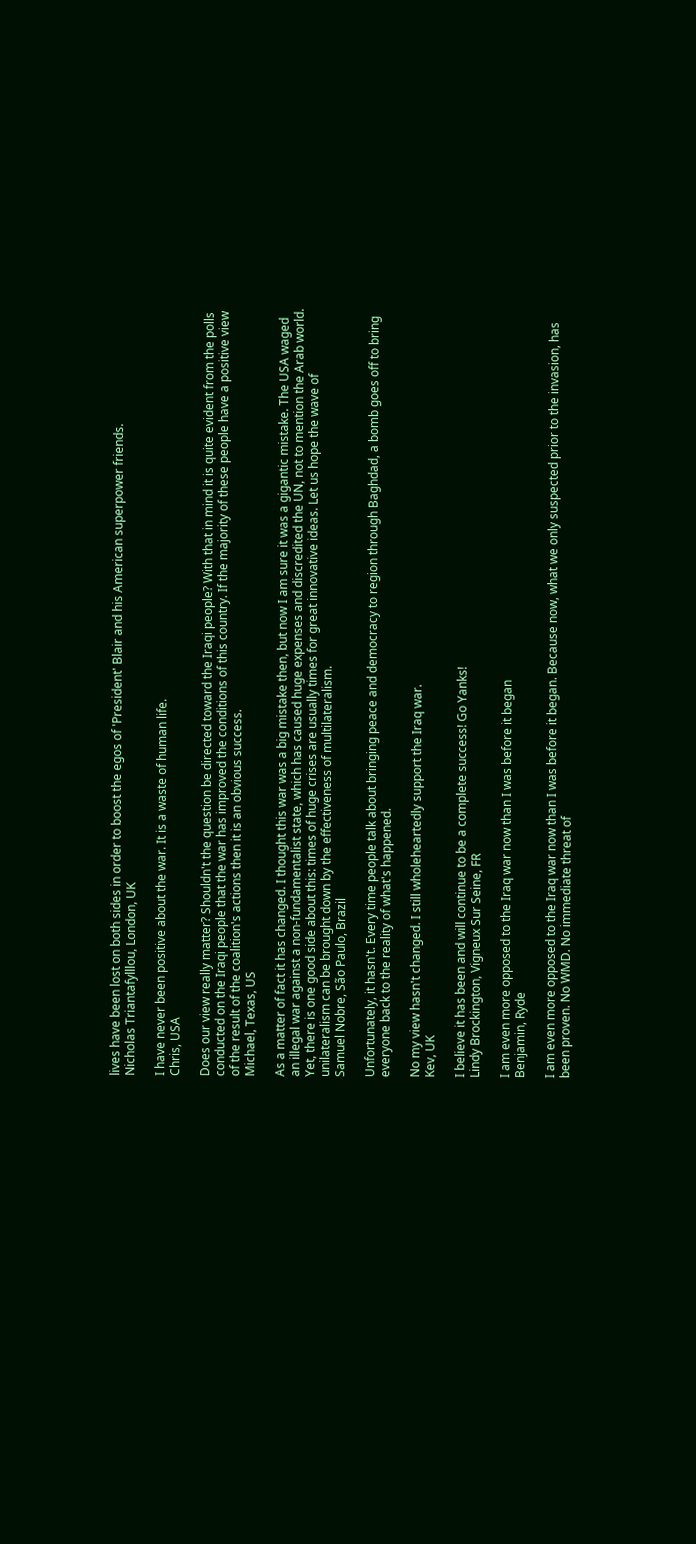lives have been lost on both sides in order to boost the egos of 'President' Blair and his American superpower friends.
Nicholas Triantafylllou, London, UK

I have never been positive about the war. It is a waste of human life.
Chris, USA

Does our view really matter? Shouldn't the question be directed toward the Iraqi people? With that in mind it is quite evident from the polls conducted on the Iraqi people that the war has improved the conditions of this country. If the majority of these people have a positive view of the result of the coalition's actions then it is an obvious success.
Michael, Texas, US

As a matter of fact it has changed. I thought this war was a big mistake then, but now I am sure it was a gigantic mistake. The USA waged an illegal war against a non-fundamentalist state, which has caused huge expenses and discredited the UN, not to mention the Arab world. Yet, there is one good side about this: times of huge crises are usually times for great innovative ideas. Let us hope the wave of unilateralism can be brought down by the effectiveness of multilateralism.
Samuel Nobre, São Paulo, Brazil

Unfortunately, it hasn't. Every time people talk about bringing peace and democracy to region through Baghdad, a bomb goes off to bring everyone back to the reality of what's happened.

No my view hasn't changed. I still wholeheartedly support the Iraq war.
Kev, UK

I believe it has been and will continue to be a complete success! Go Yanks!
Lindy Brockington, Vigneux Sur Seine, FR

I am even more opposed to the Iraq war now than I was before it began
Benjamin, Ryde

I am even more opposed to the Iraq war now than I was before it began. Because now, what we only suspected prior to the invasion, has been proven. No WMD. No immediate threat of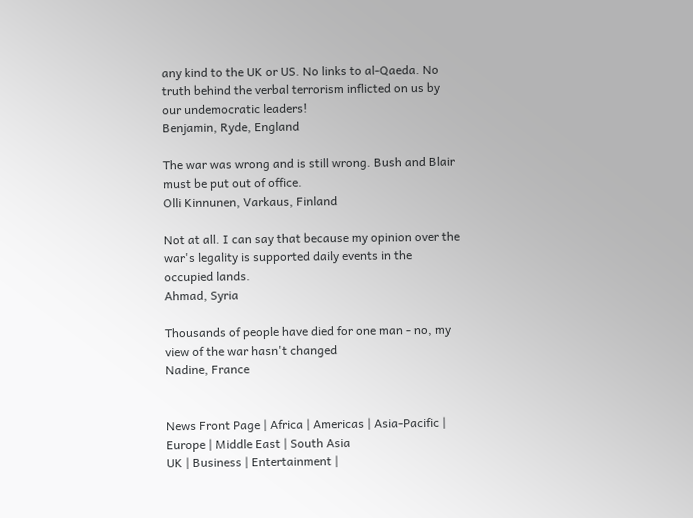any kind to the UK or US. No links to al-Qaeda. No truth behind the verbal terrorism inflicted on us by our undemocratic leaders!
Benjamin, Ryde, England

The war was wrong and is still wrong. Bush and Blair must be put out of office.
Olli Kinnunen, Varkaus, Finland

Not at all. I can say that because my opinion over the war's legality is supported daily events in the occupied lands.
Ahmad, Syria

Thousands of people have died for one man - no, my view of the war hasn't changed
Nadine, France


News Front Page | Africa | Americas | Asia-Pacific | Europe | Middle East | South Asia
UK | Business | Entertainment |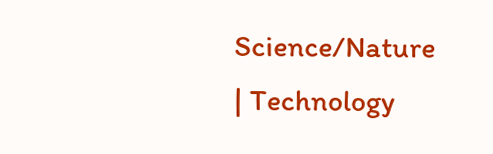Science/Nature | Technology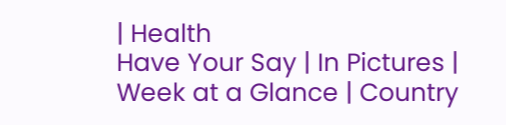| Health
Have Your Say | In Pictures | Week at a Glance | Country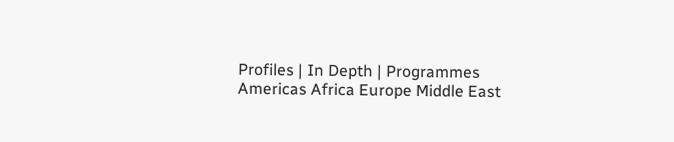Profiles | In Depth | Programmes
Americas Africa Europe Middle East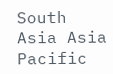South Asia Asia Pacific